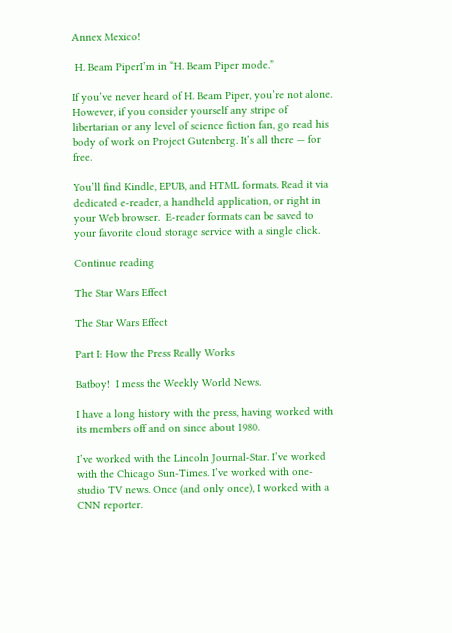Annex Mexico!

 H. Beam PiperI’m in “H. Beam Piper mode.”

If you’ve never heard of H. Beam Piper, you’re not alone. However, if you consider yourself any stripe of libertarian or any level of science fiction fan, go read his body of work on Project Gutenberg. It’s all there — for free.

You’ll find Kindle, EPUB, and HTML formats. Read it via dedicated e-reader, a handheld application, or right in your Web browser.  E-reader formats can be saved to your favorite cloud storage service with a single click.

Continue reading

The Star Wars Effect

The Star Wars Effect

Part I: How the Press Really Works

Batboy!  I mess the Weekly World News.

I have a long history with the press, having worked with its members off and on since about 1980.

I’ve worked with the Lincoln Journal-Star. I’ve worked with the Chicago Sun-Times. I’ve worked with one-studio TV news. Once (and only once), I worked with a CNN reporter.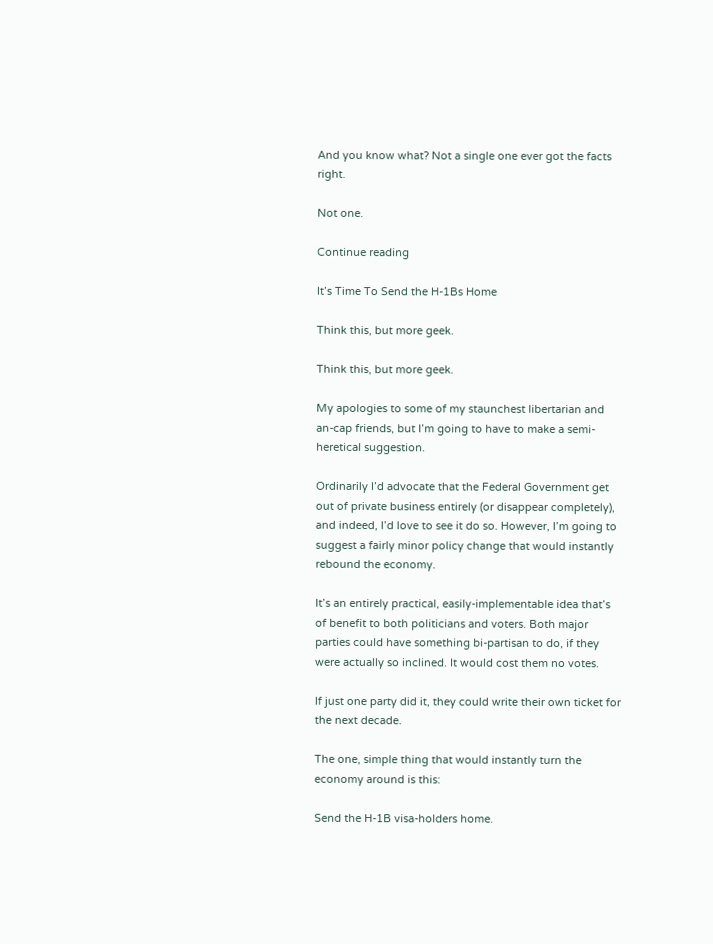And you know what? Not a single one ever got the facts right.

Not one.

Continue reading

It’s Time To Send the H-1Bs Home

Think this, but more geek.

Think this, but more geek.

My apologies to some of my staunchest libertarian and an-cap friends, but I’m going to have to make a semi-heretical suggestion.

Ordinarily I’d advocate that the Federal Government get out of private business entirely (or disappear completely), and indeed, I’d love to see it do so. However, I’m going to suggest a fairly minor policy change that would instantly rebound the economy.

It’s an entirely practical, easily-implementable idea that’s of benefit to both politicians and voters. Both major parties could have something bi-partisan to do, if they were actually so inclined. It would cost them no votes.

If just one party did it, they could write their own ticket for the next decade.

The one, simple thing that would instantly turn the economy around is this:

Send the H-1B visa-holders home.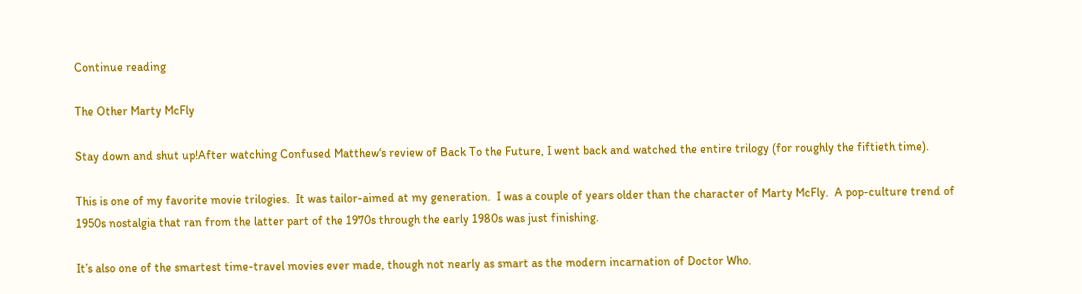Continue reading

The Other Marty McFly

Stay down and shut up!After watching Confused Matthew‘s review of Back To the Future, I went back and watched the entire trilogy (for roughly the fiftieth time).

This is one of my favorite movie trilogies.  It was tailor-aimed at my generation.  I was a couple of years older than the character of Marty McFly.  A pop-culture trend of 1950s nostalgia that ran from the latter part of the 1970s through the early 1980s was just finishing.

It’s also one of the smartest time-travel movies ever made, though not nearly as smart as the modern incarnation of Doctor Who.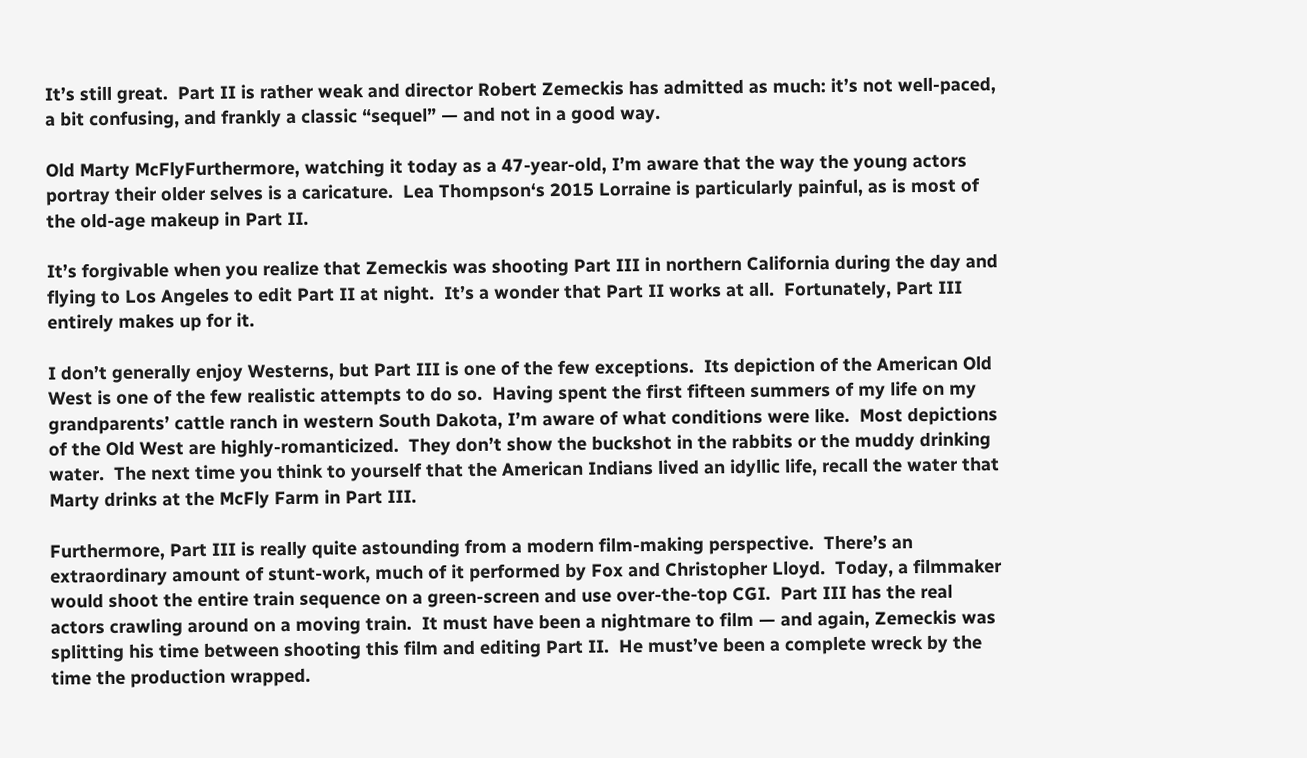It’s still great.  Part II is rather weak and director Robert Zemeckis has admitted as much: it’s not well-paced, a bit confusing, and frankly a classic “sequel” — and not in a good way.

Old Marty McFlyFurthermore, watching it today as a 47-year-old, I’m aware that the way the young actors portray their older selves is a caricature.  Lea Thompson‘s 2015 Lorraine is particularly painful, as is most of the old-age makeup in Part II.

It’s forgivable when you realize that Zemeckis was shooting Part III in northern California during the day and flying to Los Angeles to edit Part II at night.  It’s a wonder that Part II works at all.  Fortunately, Part III entirely makes up for it.

I don’t generally enjoy Westerns, but Part III is one of the few exceptions.  Its depiction of the American Old West is one of the few realistic attempts to do so.  Having spent the first fifteen summers of my life on my grandparents’ cattle ranch in western South Dakota, I’m aware of what conditions were like.  Most depictions of the Old West are highly-romanticized.  They don’t show the buckshot in the rabbits or the muddy drinking water.  The next time you think to yourself that the American Indians lived an idyllic life, recall the water that Marty drinks at the McFly Farm in Part III.

Furthermore, Part III is really quite astounding from a modern film-making perspective.  There’s an extraordinary amount of stunt-work, much of it performed by Fox and Christopher Lloyd.  Today, a filmmaker would shoot the entire train sequence on a green-screen and use over-the-top CGI.  Part III has the real actors crawling around on a moving train.  It must have been a nightmare to film — and again, Zemeckis was splitting his time between shooting this film and editing Part II.  He must’ve been a complete wreck by the time the production wrapped.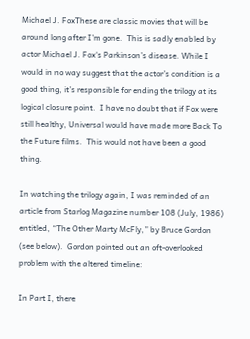Michael J. FoxThese are classic movies that will be around long after I’m gone.  This is sadly enabled by actor Michael J. Fox‘s Parkinson’s disease. While I would in no way suggest that the actor’s condition is a good thing, it’s responsible for ending the trilogy at its logical closure point.  I have no doubt that if Fox were still healthy, Universal would have made more Back To the Future films.  This would not have been a good thing.

In watching the trilogy again, I was reminded of an article from Starlog Magazine number 108 (July, 1986) entitled, “The Other Marty McFly,” by Bruce Gordon (see below).  Gordon pointed out an oft-overlooked problem with the altered timeline:

In Part I, there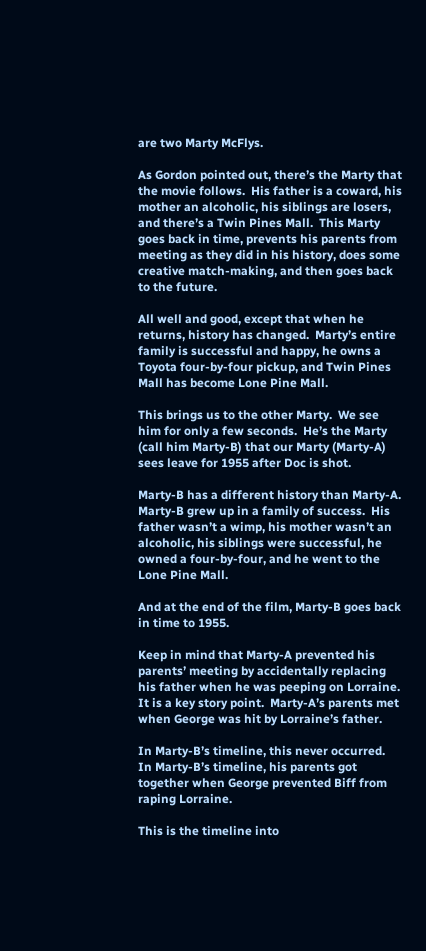are two Marty McFlys.

As Gordon pointed out, there’s the Marty that the movie follows.  His father is a coward, his mother an alcoholic, his siblings are losers, and there’s a Twin Pines Mall.  This Marty goes back in time, prevents his parents from meeting as they did in his history, does some creative match-making, and then goes back to the future.

All well and good, except that when he returns, history has changed.  Marty’s entire family is successful and happy, he owns a Toyota four-by-four pickup, and Twin Pines Mall has become Lone Pine Mall.

This brings us to the other Marty.  We see him for only a few seconds.  He’s the Marty (call him Marty-B) that our Marty (Marty-A) sees leave for 1955 after Doc is shot.

Marty-B has a different history than Marty-A.  Marty-B grew up in a family of success.  His father wasn’t a wimp, his mother wasn’t an alcoholic, his siblings were successful, he owned a four-by-four, and he went to the Lone Pine Mall.

And at the end of the film, Marty-B goes back in time to 1955.

Keep in mind that Marty-A prevented his parents’ meeting by accidentally replacing his father when he was peeping on Lorraine.  It is a key story point.  Marty-A’s parents met when George was hit by Lorraine’s father.

In Marty-B’s timeline, this never occurred.  In Marty-B’s timeline, his parents got together when George prevented Biff from raping Lorraine.

This is the timeline into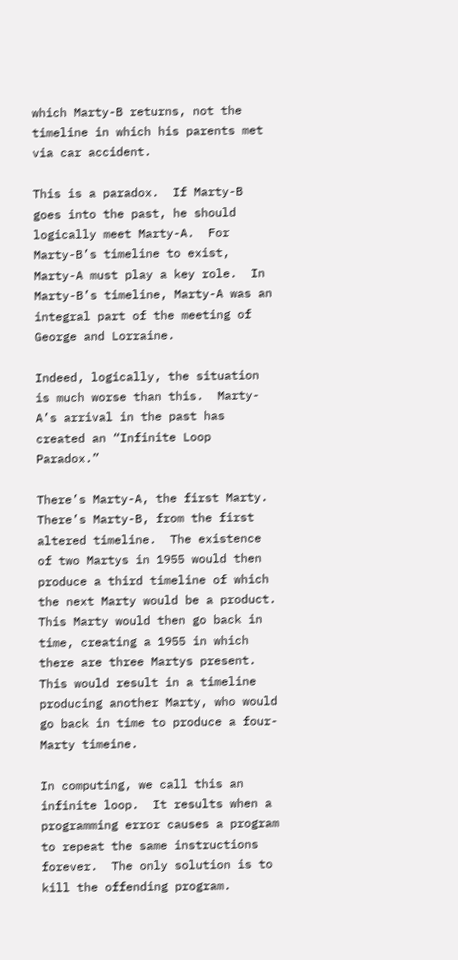which Marty-B returns, not the timeline in which his parents met via car accident.

This is a paradox.  If Marty-B goes into the past, he should logically meet Marty-A.  For Marty-B’s timeline to exist, Marty-A must play a key role.  In Marty-B’s timeline, Marty-A was an integral part of the meeting of George and Lorraine.

Indeed, logically, the situation is much worse than this.  Marty-A’s arrival in the past has created an “Infinite Loop Paradox.”

There’s Marty-A, the first Marty.  There’s Marty-B, from the first altered timeline.  The existence of two Martys in 1955 would then produce a third timeline of which the next Marty would be a product.  This Marty would then go back in time, creating a 1955 in which there are three Martys present.  This would result in a timeline producing another Marty, who would go back in time to produce a four-Marty timeine.

In computing, we call this an infinite loop.  It results when a programming error causes a program to repeat the same instructions forever.  The only solution is to kill the offending program.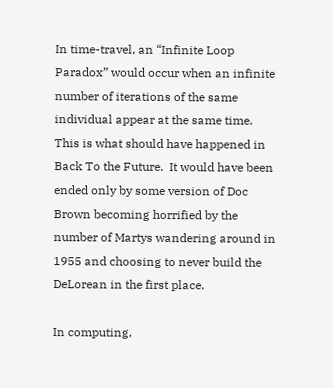In time-travel, an “Infinite Loop Paradox” would occur when an infinite number of iterations of the same individual appear at the same time.  This is what should have happened in Back To the Future.  It would have been ended only by some version of Doc Brown becoming horrified by the number of Martys wandering around in 1955 and choosing to never build the DeLorean in the first place.

In computing,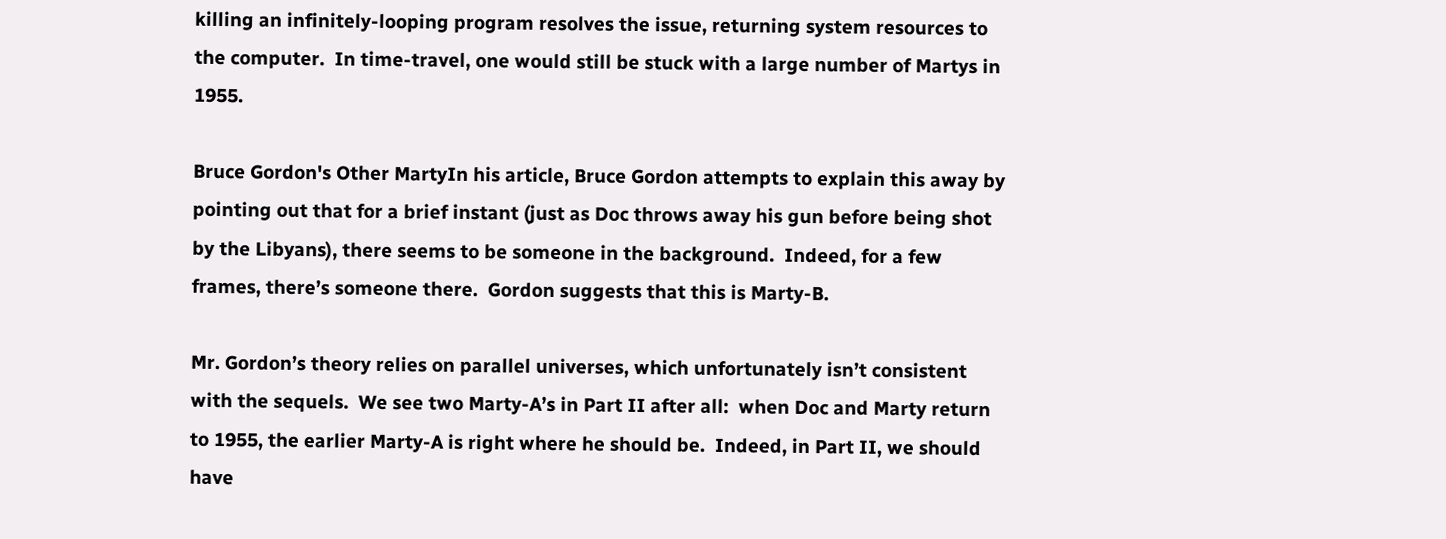killing an infinitely-looping program resolves the issue, returning system resources to the computer.  In time-travel, one would still be stuck with a large number of Martys in 1955.

Bruce Gordon's Other MartyIn his article, Bruce Gordon attempts to explain this away by pointing out that for a brief instant (just as Doc throws away his gun before being shot by the Libyans), there seems to be someone in the background.  Indeed, for a few frames, there’s someone there.  Gordon suggests that this is Marty-B.

Mr. Gordon’s theory relies on parallel universes, which unfortunately isn’t consistent with the sequels.  We see two Marty-A’s in Part II after all:  when Doc and Marty return to 1955, the earlier Marty-A is right where he should be.  Indeed, in Part II, we should have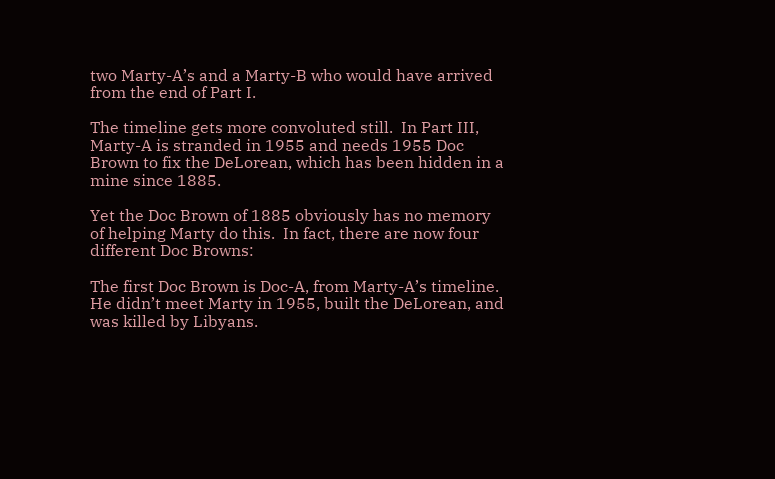two Marty-A’s and a Marty-B who would have arrived from the end of Part I.

The timeline gets more convoluted still.  In Part III, Marty-A is stranded in 1955 and needs 1955 Doc Brown to fix the DeLorean, which has been hidden in a mine since 1885.

Yet the Doc Brown of 1885 obviously has no memory of helping Marty do this.  In fact, there are now four different Doc Browns:

The first Doc Brown is Doc-A, from Marty-A’s timeline.  He didn’t meet Marty in 1955, built the DeLorean, and was killed by Libyans.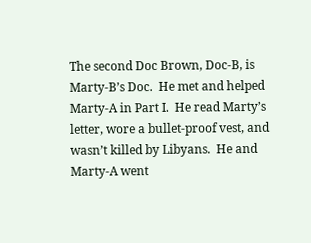The second Doc Brown, Doc-B, is Marty-B’s Doc.  He met and helped Marty-A in Part I.  He read Marty’s letter, wore a bullet-proof vest, and wasn’t killed by Libyans.  He and Marty-A went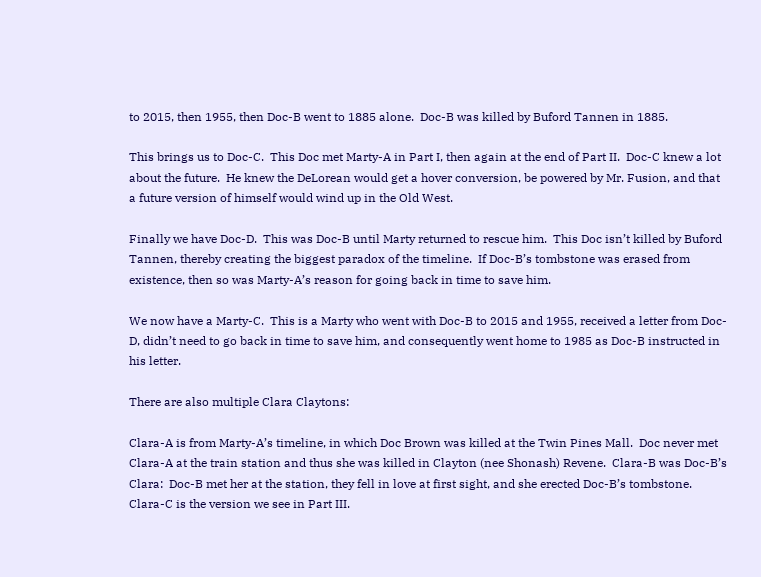to 2015, then 1955, then Doc-B went to 1885 alone.  Doc-B was killed by Buford Tannen in 1885.

This brings us to Doc-C.  This Doc met Marty-A in Part I, then again at the end of Part II.  Doc-C knew a lot about the future.  He knew the DeLorean would get a hover conversion, be powered by Mr. Fusion, and that a future version of himself would wind up in the Old West.

Finally we have Doc-D.  This was Doc-B until Marty returned to rescue him.  This Doc isn’t killed by Buford Tannen, thereby creating the biggest paradox of the timeline.  If Doc-B’s tombstone was erased from existence, then so was Marty-A’s reason for going back in time to save him.

We now have a Marty-C.  This is a Marty who went with Doc-B to 2015 and 1955, received a letter from Doc-D, didn’t need to go back in time to save him, and consequently went home to 1985 as Doc-B instructed in his letter.

There are also multiple Clara Claytons:

Clara-A is from Marty-A’s timeline, in which Doc Brown was killed at the Twin Pines Mall.  Doc never met Clara-A at the train station and thus she was killed in Clayton (nee Shonash) Revene.  Clara-B was Doc-B’s Clara:  Doc-B met her at the station, they fell in love at first sight, and she erected Doc-B’s tombstone.  Clara-C is the version we see in Part III.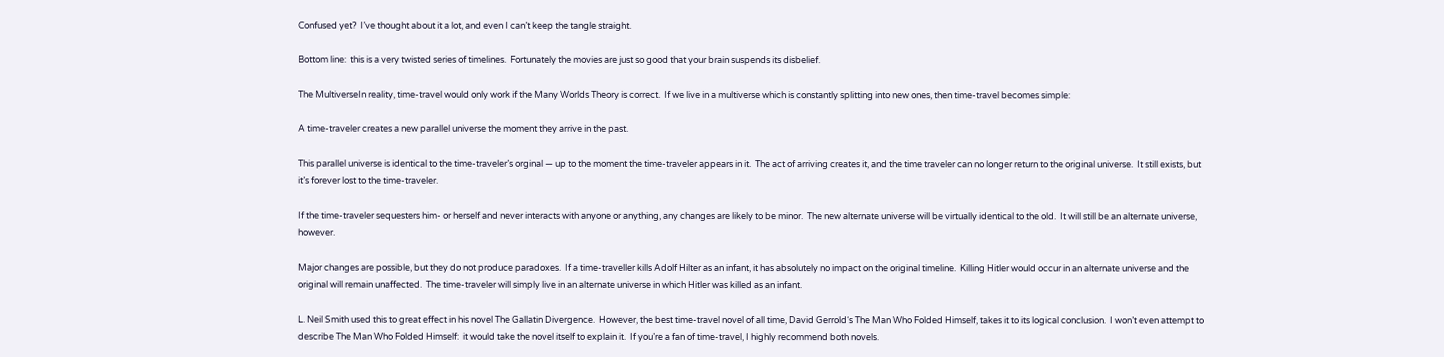Confused yet?  I’ve thought about it a lot, and even I can’t keep the tangle straight.

Bottom line:  this is a very twisted series of timelines.  Fortunately the movies are just so good that your brain suspends its disbelief.

The MultiverseIn reality, time-travel would only work if the Many Worlds Theory is correct.  If we live in a multiverse which is constantly splitting into new ones, then time-travel becomes simple:

A time-traveler creates a new parallel universe the moment they arrive in the past.

This parallel universe is identical to the time-traveler’s orginal — up to the moment the time-traveler appears in it.  The act of arriving creates it, and the time traveler can no longer return to the original universe.  It still exists, but it’s forever lost to the time-traveler.

If the time-traveler sequesters him- or herself and never interacts with anyone or anything, any changes are likely to be minor.  The new alternate universe will be virtually identical to the old.  It will still be an alternate universe, however.

Major changes are possible, but they do not produce paradoxes.  If a time-traveller kills Adolf Hilter as an infant, it has absolutely no impact on the original timeline.  Killing Hitler would occur in an alternate universe and the original will remain unaffected.  The time-traveler will simply live in an alternate universe in which Hitler was killed as an infant.

L. Neil Smith used this to great effect in his novel The Gallatin Divergence.  However, the best time-travel novel of all time, David Gerrold‘s The Man Who Folded Himself, takes it to its logical conclusion.  I won’t even attempt to describe The Man Who Folded Himself:  it would take the novel itself to explain it.  If you’re a fan of time-travel, I highly recommend both novels.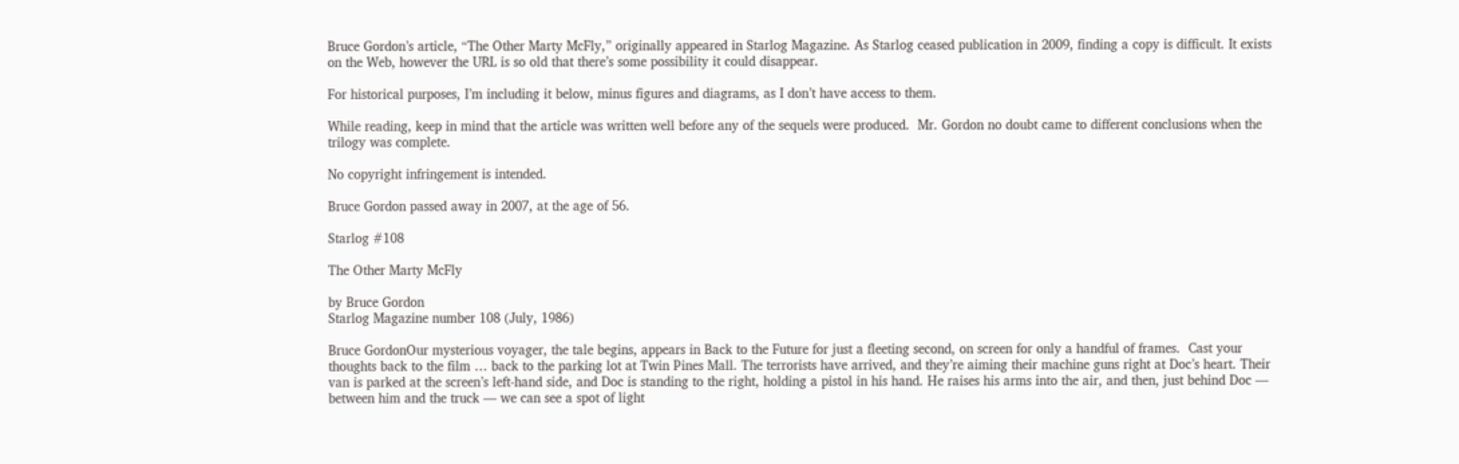Bruce Gordon’s article, “The Other Marty McFly,” originally appeared in Starlog Magazine. As Starlog ceased publication in 2009, finding a copy is difficult. It exists on the Web, however the URL is so old that there’s some possibility it could disappear.

For historical purposes, I’m including it below, minus figures and diagrams, as I don’t have access to them.

While reading, keep in mind that the article was written well before any of the sequels were produced.  Mr. Gordon no doubt came to different conclusions when the trilogy was complete.

No copyright infringement is intended.

Bruce Gordon passed away in 2007, at the age of 56.

Starlog #108

The Other Marty McFly

by Bruce Gordon
Starlog Magazine number 108 (July, 1986)

Bruce GordonOur mysterious voyager, the tale begins, appears in Back to the Future for just a fleeting second, on screen for only a handful of frames.  Cast your thoughts back to the film … back to the parking lot at Twin Pines Mall. The terrorists have arrived, and they’re aiming their machine guns right at Doc’s heart. Their van is parked at the screen’s left-hand side, and Doc is standing to the right, holding a pistol in his hand. He raises his arms into the air, and then, just behind Doc — between him and the truck — we can see a spot of light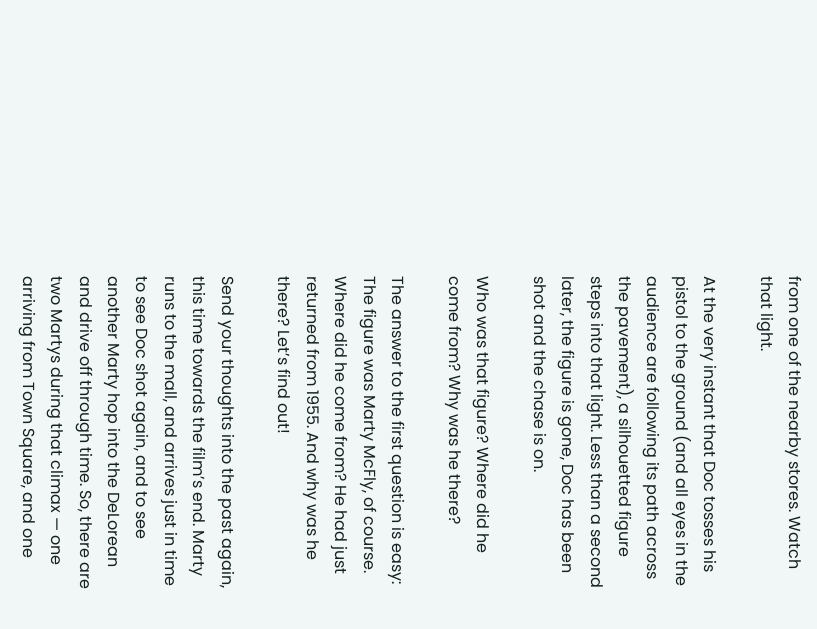from one of the nearby stores. Watch that light.

At the very instant that Doc tosses his pistol to the ground (and all eyes in the audience are following its path across the pavement), a silhouetted figure steps into that light. Less than a second later, the figure is gone, Doc has been shot and the chase is on.

Who was that figure? Where did he come from? Why was he there?

The answer to the first question is easy: The figure was Marty McFly, of course. Where did he come from? He had just returned from 1955. And why was he there? Let’s find out!

Send your thoughts into the past again, this time towards the film’s end. Marty runs to the mall, and arrives just in time to see Doc shot again, and to see another Marty hop into the DeLorean and drive off through time. So, there are two Martys during that climax — one arriving from Town Square, and one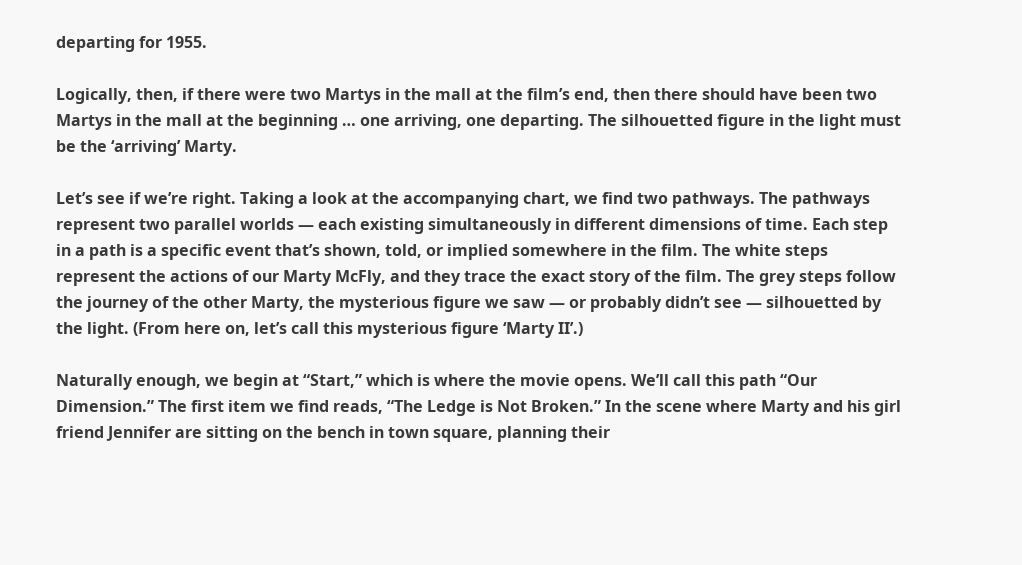departing for 1955.

Logically, then, if there were two Martys in the mall at the film’s end, then there should have been two Martys in the mall at the beginning … one arriving, one departing. The silhouetted figure in the light must be the ‘arriving’ Marty.

Let’s see if we’re right. Taking a look at the accompanying chart, we find two pathways. The pathways represent two parallel worlds — each existing simultaneously in different dimensions of time. Each step in a path is a specific event that’s shown, told, or implied somewhere in the film. The white steps represent the actions of our Marty McFly, and they trace the exact story of the film. The grey steps follow the journey of the other Marty, the mysterious figure we saw — or probably didn’t see — silhouetted by the light. (From here on, let’s call this mysterious figure ‘Marty II’.)

Naturally enough, we begin at “Start,” which is where the movie opens. We’ll call this path “Our Dimension.” The first item we find reads, “The Ledge is Not Broken.” In the scene where Marty and his girl friend Jennifer are sitting on the bench in town square, planning their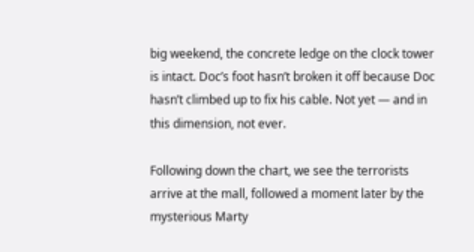big weekend, the concrete ledge on the clock tower is intact. Doc’s foot hasn’t broken it off because Doc hasn’t climbed up to fix his cable. Not yet — and in this dimension, not ever.

Following down the chart, we see the terrorists arrive at the mall, followed a moment later by the mysterious Marty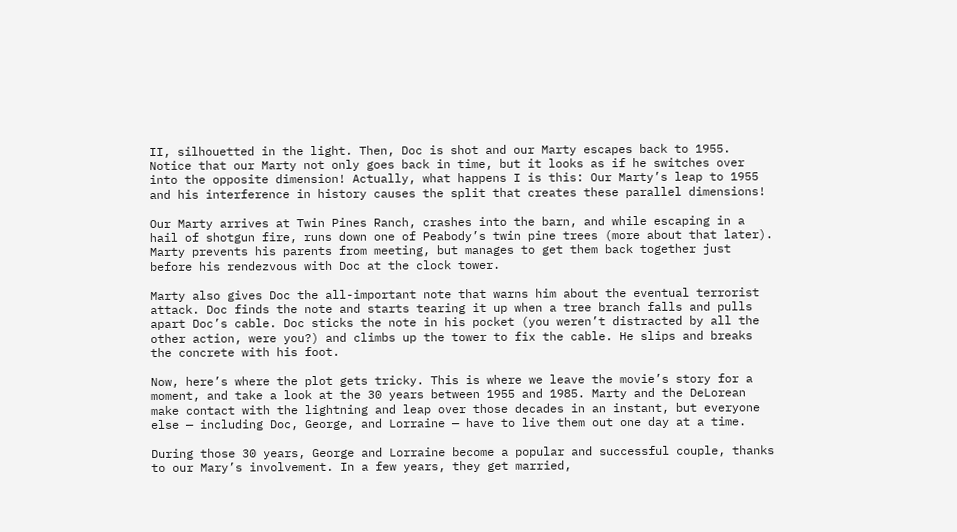II, silhouetted in the light. Then, Doc is shot and our Marty escapes back to 1955. Notice that our Marty not only goes back in time, but it looks as if he switches over into the opposite dimension! Actually, what happens I is this: Our Marty’s leap to 1955 and his interference in history causes the split that creates these parallel dimensions!

Our Marty arrives at Twin Pines Ranch, crashes into the barn, and while escaping in a hail of shotgun fire, runs down one of Peabody’s twin pine trees (more about that later). Marty prevents his parents from meeting, but manages to get them back together just before his rendezvous with Doc at the clock tower.

Marty also gives Doc the all-important note that warns him about the eventual terrorist attack. Doc finds the note and starts tearing it up when a tree branch falls and pulls apart Doc’s cable. Doc sticks the note in his pocket (you weren’t distracted by all the other action, were you?) and climbs up the tower to fix the cable. He slips and breaks the concrete with his foot.

Now, here’s where the plot gets tricky. This is where we leave the movie’s story for a moment, and take a look at the 30 years between 1955 and 1985. Marty and the DeLorean make contact with the lightning and leap over those decades in an instant, but everyone else — including Doc, George, and Lorraine — have to live them out one day at a time.

During those 30 years, George and Lorraine become a popular and successful couple, thanks to our Mary’s involvement. In a few years, they get married,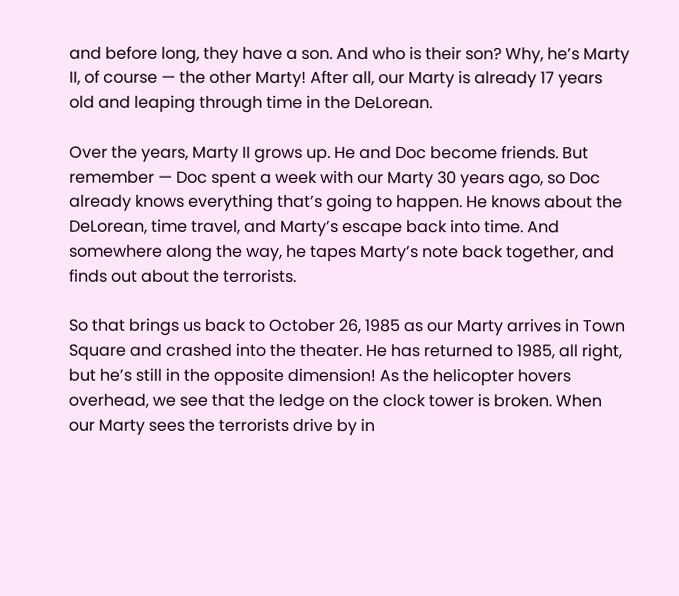and before long, they have a son. And who is their son? Why, he’s Marty II, of course — the other Marty! After all, our Marty is already 17 years old and leaping through time in the DeLorean.

Over the years, Marty II grows up. He and Doc become friends. But remember — Doc spent a week with our Marty 30 years ago, so Doc already knows everything that’s going to happen. He knows about the DeLorean, time travel, and Marty’s escape back into time. And somewhere along the way, he tapes Marty’s note back together, and finds out about the terrorists.

So that brings us back to October 26, 1985 as our Marty arrives in Town Square and crashed into the theater. He has returned to 1985, all right, but he’s still in the opposite dimension! As the helicopter hovers overhead, we see that the ledge on the clock tower is broken. When our Marty sees the terrorists drive by in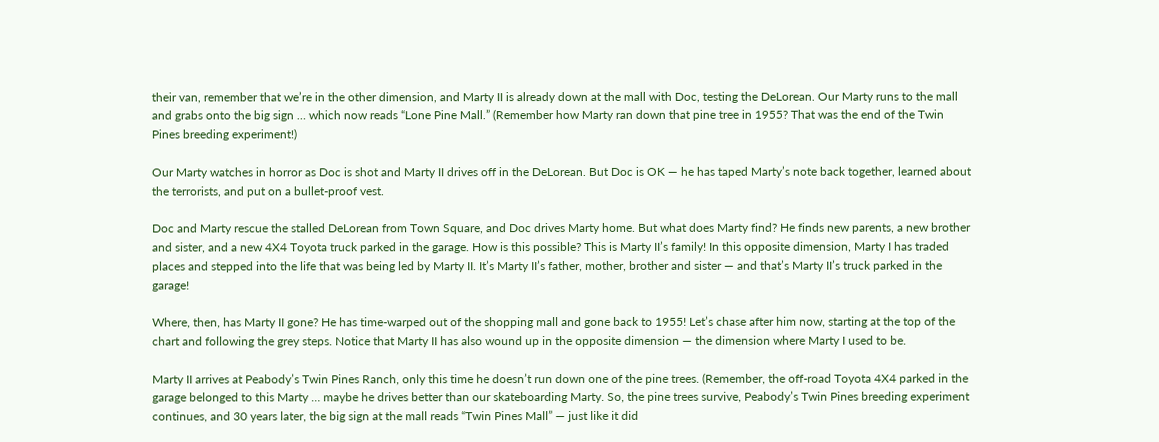their van, remember that we’re in the other dimension, and Marty II is already down at the mall with Doc, testing the DeLorean. Our Marty runs to the mall and grabs onto the big sign … which now reads “Lone Pine Mall.” (Remember how Marty ran down that pine tree in 1955? That was the end of the Twin Pines breeding experiment!)

Our Marty watches in horror as Doc is shot and Marty II drives off in the DeLorean. But Doc is OK — he has taped Marty’s note back together, learned about the terrorists, and put on a bullet-proof vest.

Doc and Marty rescue the stalled DeLorean from Town Square, and Doc drives Marty home. But what does Marty find? He finds new parents, a new brother and sister, and a new 4X4 Toyota truck parked in the garage. How is this possible? This is Marty II’s family! In this opposite dimension, Marty I has traded places and stepped into the life that was being led by Marty II. It’s Marty II’s father, mother, brother and sister — and that’s Marty II’s truck parked in the garage!

Where, then, has Marty II gone? He has time-warped out of the shopping mall and gone back to 1955! Let’s chase after him now, starting at the top of the chart and following the grey steps. Notice that Marty II has also wound up in the opposite dimension — the dimension where Marty I used to be.

Marty II arrives at Peabody’s Twin Pines Ranch, only this time he doesn’t run down one of the pine trees. (Remember, the off-road Toyota 4X4 parked in the garage belonged to this Marty … maybe he drives better than our skateboarding Marty. So, the pine trees survive, Peabody’s Twin Pines breeding experiment continues, and 30 years later, the big sign at the mall reads “Twin Pines Mall” — just like it did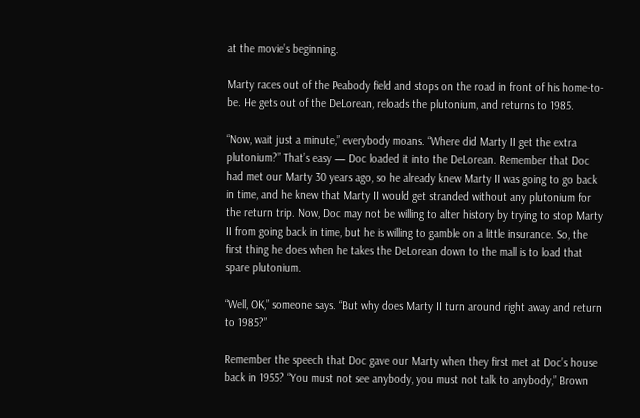at the movie’s beginning.

Marty races out of the Peabody field and stops on the road in front of his home-to-be. He gets out of the DeLorean, reloads the plutonium, and returns to 1985.

“Now, wait just a minute,” everybody moans. “Where did Marty II get the extra plutonium?” That’s easy — Doc loaded it into the DeLorean. Remember that Doc had met our Marty 30 years ago, so he already knew Marty II was going to go back in time, and he knew that Marty II would get stranded without any plutonium for the return trip. Now, Doc may not be willing to alter history by trying to stop Marty II from going back in time, but he is willing to gamble on a little insurance. So, the first thing he does when he takes the DeLorean down to the mall is to load that spare plutonium.

“Well, OK,” someone says. “But why does Marty II turn around right away and return to 1985?”

Remember the speech that Doc gave our Marty when they first met at Doc’s house back in 1955? “You must not see anybody, you must not talk to anybody,” Brown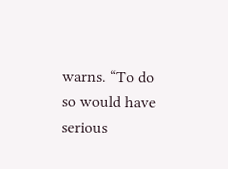warns. “To do so would have serious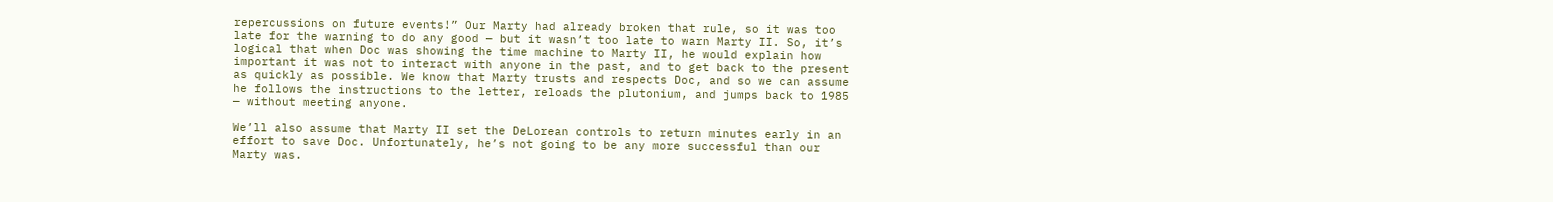repercussions on future events!” Our Marty had already broken that rule, so it was too late for the warning to do any good — but it wasn’t too late to warn Marty II. So, it’s logical that when Doc was showing the time machine to Marty II, he would explain how important it was not to interact with anyone in the past, and to get back to the present as quickly as possible. We know that Marty trusts and respects Doc, and so we can assume he follows the instructions to the letter, reloads the plutonium, and jumps back to 1985 — without meeting anyone.

We’ll also assume that Marty II set the DeLorean controls to return minutes early in an effort to save Doc. Unfortunately, he’s not going to be any more successful than our Marty was.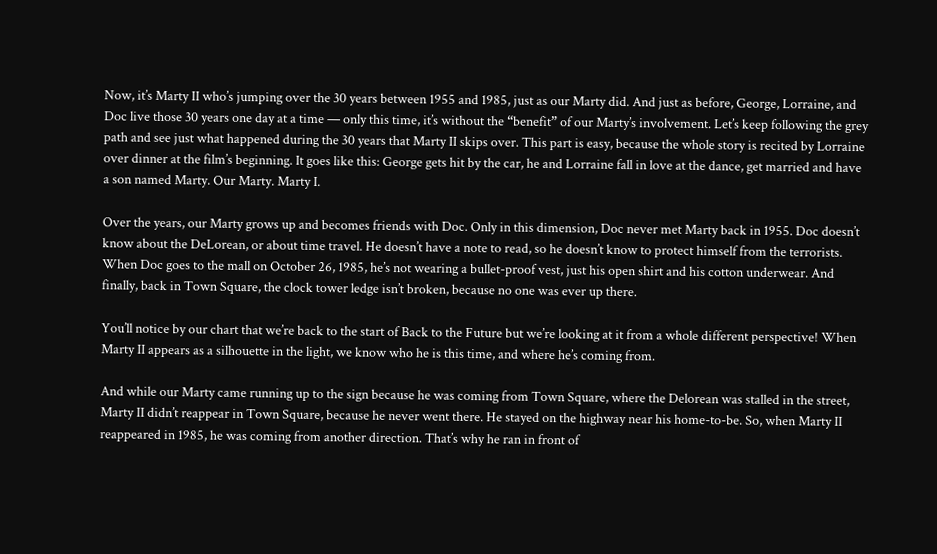Now, it’s Marty II who’s jumping over the 30 years between 1955 and 1985, just as our Marty did. And just as before, George, Lorraine, and Doc live those 30 years one day at a time — only this time, it’s without the “benefit” of our Marty’s involvement. Let’s keep following the grey path and see just what happened during the 30 years that Marty II skips over. This part is easy, because the whole story is recited by Lorraine over dinner at the film’s beginning. It goes like this: George gets hit by the car, he and Lorraine fall in love at the dance, get married and have a son named Marty. Our Marty. Marty I.

Over the years, our Marty grows up and becomes friends with Doc. Only in this dimension, Doc never met Marty back in 1955. Doc doesn’t know about the DeLorean, or about time travel. He doesn’t have a note to read, so he doesn’t know to protect himself from the terrorists. When Doc goes to the mall on October 26, 1985, he’s not wearing a bullet-proof vest, just his open shirt and his cotton underwear. And finally, back in Town Square, the clock tower ledge isn’t broken, because no one was ever up there.

You’ll notice by our chart that we’re back to the start of Back to the Future but we’re looking at it from a whole different perspective! When Marty II appears as a silhouette in the light, we know who he is this time, and where he’s coming from.

And while our Marty came running up to the sign because he was coming from Town Square, where the Delorean was stalled in the street, Marty II didn’t reappear in Town Square, because he never went there. He stayed on the highway near his home-to-be. So, when Marty II reappeared in 1985, he was coming from another direction. That’s why he ran in front of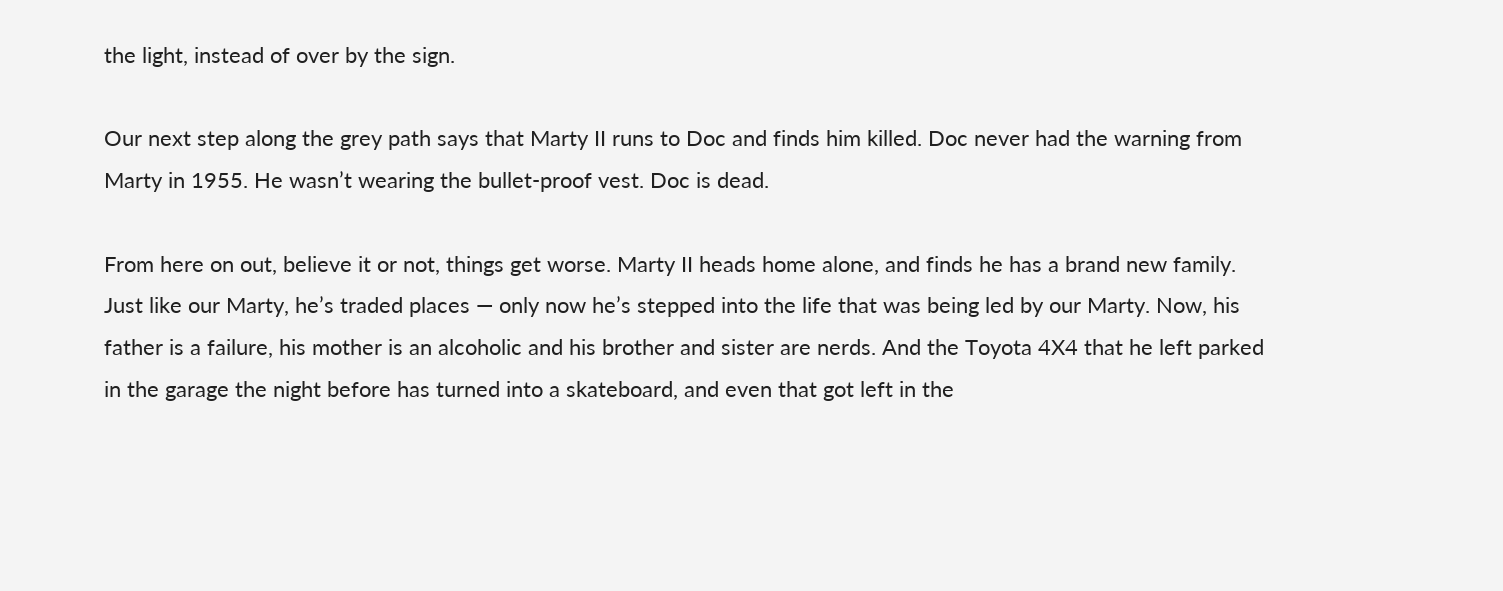the light, instead of over by the sign.

Our next step along the grey path says that Marty II runs to Doc and finds him killed. Doc never had the warning from Marty in 1955. He wasn’t wearing the bullet-proof vest. Doc is dead.

From here on out, believe it or not, things get worse. Marty II heads home alone, and finds he has a brand new family. Just like our Marty, he’s traded places — only now he’s stepped into the life that was being led by our Marty. Now, his father is a failure, his mother is an alcoholic and his brother and sister are nerds. And the Toyota 4X4 that he left parked in the garage the night before has turned into a skateboard, and even that got left in the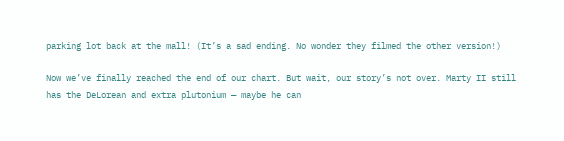parking lot back at the mall! (It’s a sad ending. No wonder they filmed the other version!)

Now we’ve finally reached the end of our chart. But wait, our story’s not over. Marty II still has the DeLorean and extra plutonium — maybe he can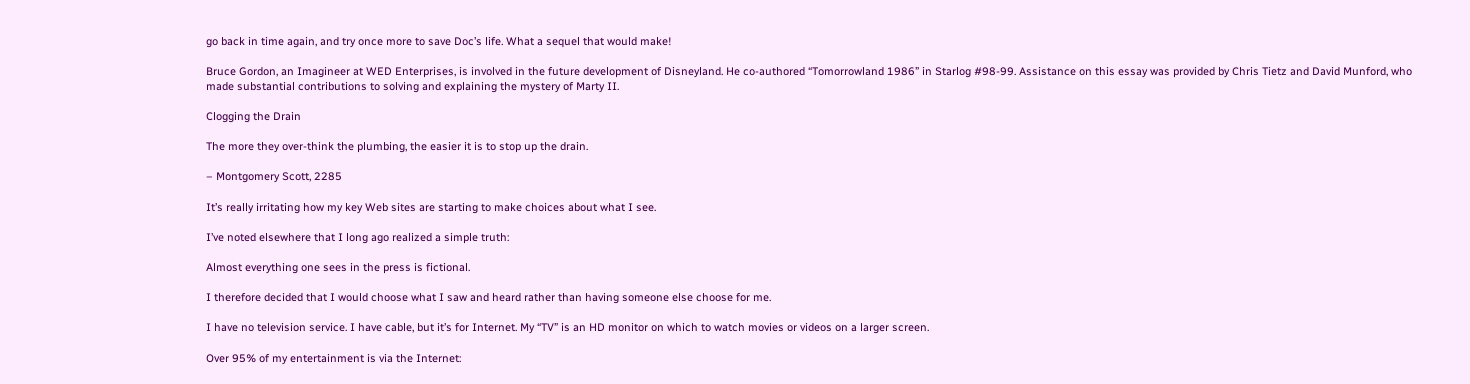go back in time again, and try once more to save Doc’s life. What a sequel that would make!

Bruce Gordon, an Imagineer at WED Enterprises, is involved in the future development of Disneyland. He co-authored “Tomorrowland 1986” in Starlog #98-99. Assistance on this essay was provided by Chris Tietz and David Munford, who made substantial contributions to solving and explaining the mystery of Marty II.

Clogging the Drain

The more they over-think the plumbing, the easier it is to stop up the drain.

– Montgomery Scott, 2285

It’s really irritating how my key Web sites are starting to make choices about what I see.

I’ve noted elsewhere that I long ago realized a simple truth:

Almost everything one sees in the press is fictional.

I therefore decided that I would choose what I saw and heard rather than having someone else choose for me.

I have no television service. I have cable, but it’s for Internet. My “TV” is an HD monitor on which to watch movies or videos on a larger screen.

Over 95% of my entertainment is via the Internet: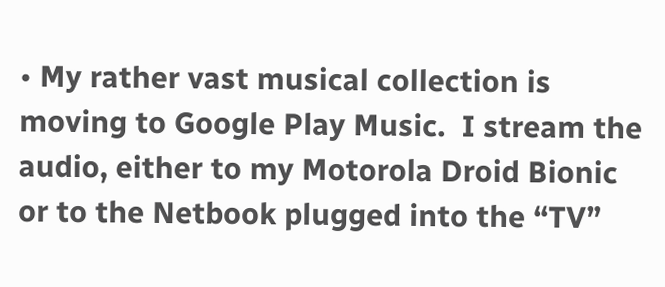• My rather vast musical collection is moving to Google Play Music.  I stream the audio, either to my Motorola Droid Bionic or to the Netbook plugged into the “TV”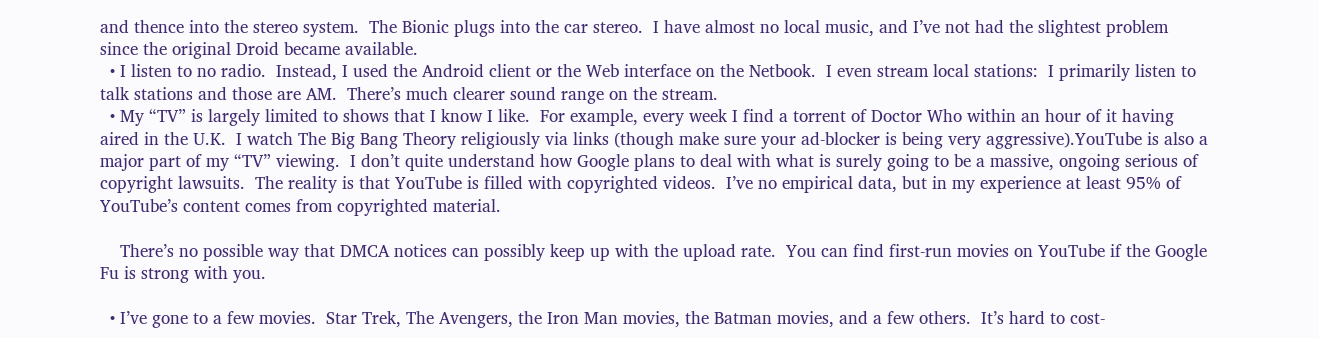and thence into the stereo system.  The Bionic plugs into the car stereo.  I have almost no local music, and I’ve not had the slightest problem since the original Droid became available.
  • I listen to no radio.  Instead, I used the Android client or the Web interface on the Netbook.  I even stream local stations:  I primarily listen to talk stations and those are AM.  There’s much clearer sound range on the stream.
  • My “TV” is largely limited to shows that I know I like.  For example, every week I find a torrent of Doctor Who within an hour of it having aired in the U.K.  I watch The Big Bang Theory religiously via links (though make sure your ad-blocker is being very aggressive).YouTube is also a major part of my “TV” viewing.  I don’t quite understand how Google plans to deal with what is surely going to be a massive, ongoing serious of copyright lawsuits.  The reality is that YouTube is filled with copyrighted videos.  I’ve no empirical data, but in my experience at least 95% of YouTube’s content comes from copyrighted material.

    There’s no possible way that DMCA notices can possibly keep up with the upload rate.  You can find first-run movies on YouTube if the Google Fu is strong with you.

  • I’ve gone to a few movies.  Star Trek, The Avengers, the Iron Man movies, the Batman movies, and a few others.  It’s hard to cost-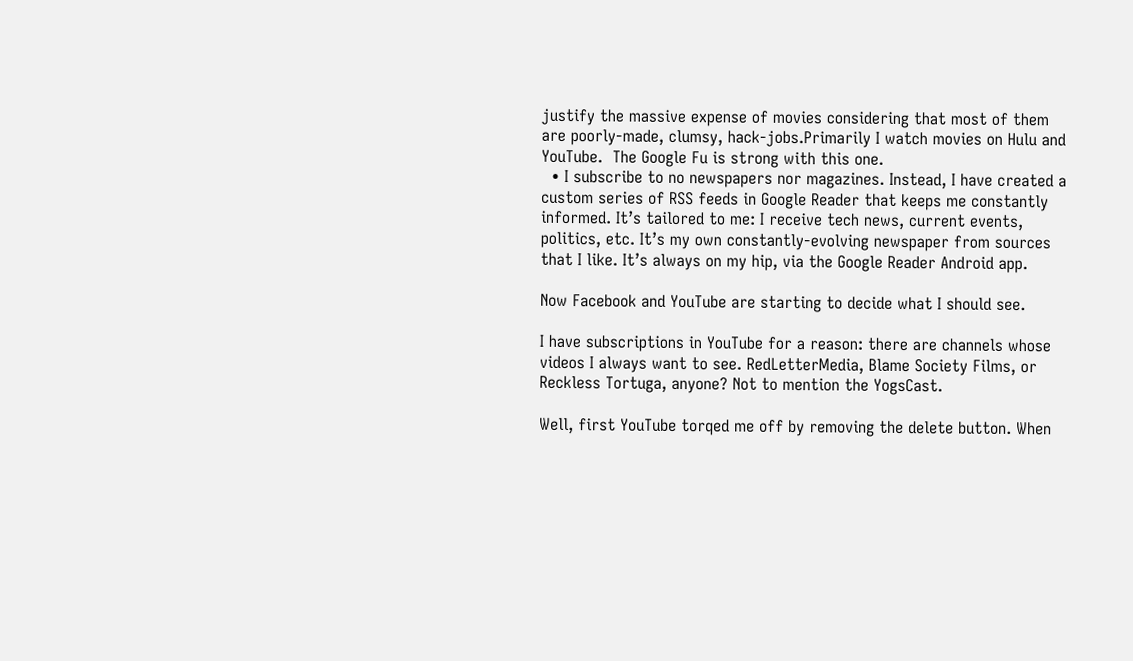justify the massive expense of movies considering that most of them are poorly-made, clumsy, hack-jobs.Primarily I watch movies on Hulu and YouTube.  The Google Fu is strong with this one.
  • I subscribe to no newspapers nor magazines. Instead, I have created a custom series of RSS feeds in Google Reader that keeps me constantly informed. It’s tailored to me: I receive tech news, current events, politics, etc. It’s my own constantly-evolving newspaper from sources that I like. It’s always on my hip, via the Google Reader Android app.

Now Facebook and YouTube are starting to decide what I should see.

I have subscriptions in YouTube for a reason: there are channels whose videos I always want to see. RedLetterMedia, Blame Society Films, or Reckless Tortuga, anyone? Not to mention the YogsCast.

Well, first YouTube torqed me off by removing the delete button. When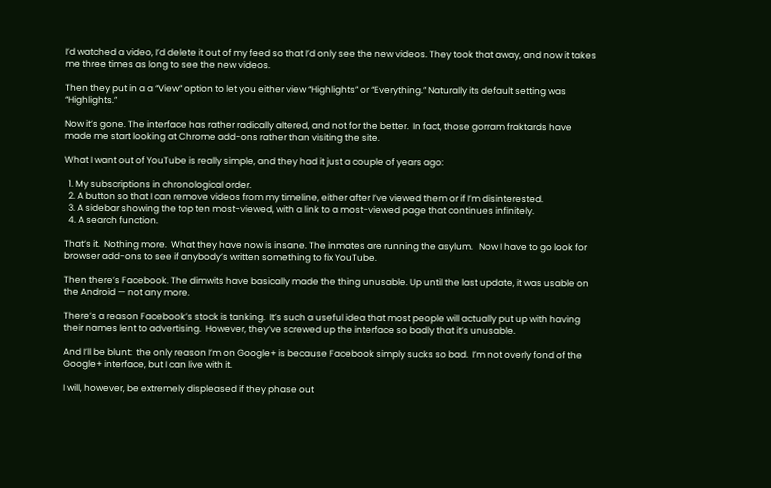I’d watched a video, I’d delete it out of my feed so that I’d only see the new videos. They took that away, and now it takes me three times as long to see the new videos.

Then they put in a a “View” option to let you either view “Highlights” or “Everything.” Naturally its default setting was “Highlights.”

Now it’s gone. The interface has rather radically altered, and not for the better.  In fact, those gorram fraktards have made me start looking at Chrome add-ons rather than visiting the site.

What I want out of YouTube is really simple, and they had it just a couple of years ago:

  1. My subscriptions in chronological order.
  2. A button so that I can remove videos from my timeline, either after I’ve viewed them or if I’m disinterested.
  3. A sidebar showing the top ten most-viewed, with a link to a most-viewed page that continues infinitely.
  4. A search function.

That’s it.  Nothing more.  What they have now is insane. The inmates are running the asylum.   Now I have to go look for browser add-ons to see if anybody’s written something to fix YouTube.

Then there’s Facebook. The dimwits have basically made the thing unusable. Up until the last update, it was usable on the Android — not any more.

There’s a reason Facebook’s stock is tanking.  It’s such a useful idea that most people will actually put up with having their names lent to advertising.  However, they’ve screwed up the interface so badly that it’s unusable.

And I’ll be blunt:  the only reason I’m on Google+ is because Facebook simply sucks so bad.  I’m not overly fond of the Google+ interface, but I can live with it.

I will, however, be extremely displeased if they phase out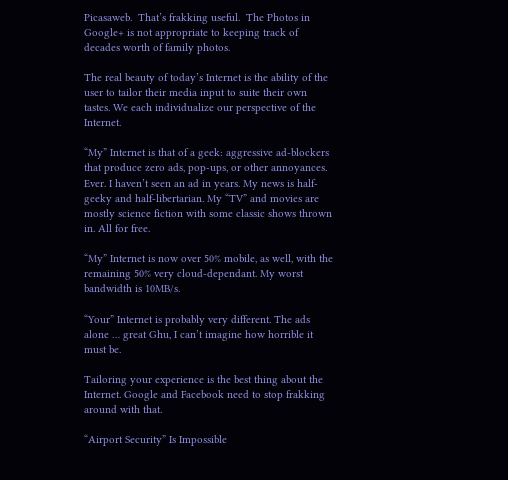Picasaweb.  That’s frakking useful.  The Photos in Google+ is not appropriate to keeping track of decades worth of family photos.

The real beauty of today’s Internet is the ability of the user to tailor their media input to suite their own tastes. We each individualize our perspective of the Internet.

“My” Internet is that of a geek: aggressive ad-blockers that produce zero ads, pop-ups, or other annoyances. Ever. I haven’t seen an ad in years. My news is half-geeky and half-libertarian. My “TV” and movies are mostly science fiction with some classic shows thrown in. All for free.

“My” Internet is now over 50% mobile, as well, with the remaining 50% very cloud-dependant. My worst bandwidth is 10MB/s.

“Your” Internet is probably very different. The ads alone … great Ghu, I can’t imagine how horrible it must be.

Tailoring your experience is the best thing about the Internet. Google and Facebook need to stop frakking around with that.

“Airport Security” Is Impossible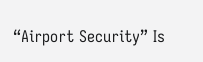“Airport Security” Is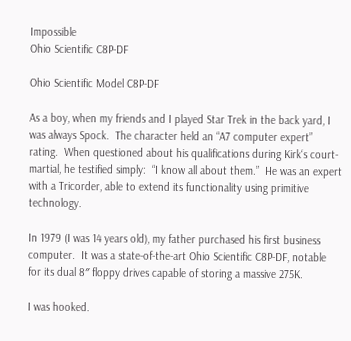Impossible
Ohio Scientific C8P-DF

Ohio Scientific Model C8P-DF

As a boy, when my friends and I played Star Trek in the back yard, I was always Spock.  The character held an “A7 computer expert” rating.  When questioned about his qualifications during Kirk‘s court-martial, he testified simply:  “I know all about them.”  He was an expert with a Tricorder, able to extend its functionality using primitive technology.

In 1979 (I was 14 years old), my father purchased his first business computer.  It was a state-of-the-art Ohio Scientific C8P-DF, notable for its dual 8″ floppy drives capable of storing a massive 275K.

I was hooked.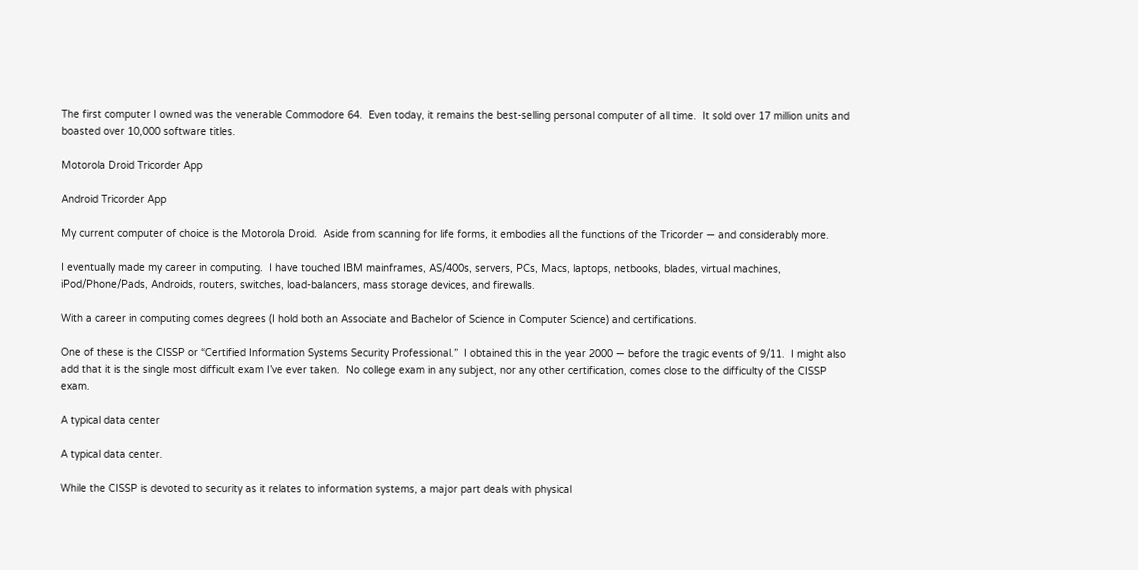The first computer I owned was the venerable Commodore 64.  Even today, it remains the best-selling personal computer of all time.  It sold over 17 million units and boasted over 10,000 software titles.

Motorola Droid Tricorder App

Android Tricorder App

My current computer of choice is the Motorola Droid.  Aside from scanning for life forms, it embodies all the functions of the Tricorder — and considerably more.

I eventually made my career in computing.  I have touched IBM mainframes, AS/400s, servers, PCs, Macs, laptops, netbooks, blades, virtual machines, iPod/Phone/Pads, Androids, routers, switches, load-balancers, mass storage devices, and firewalls.

With a career in computing comes degrees (I hold both an Associate and Bachelor of Science in Computer Science) and certifications.

One of these is the CISSP or “Certified Information Systems Security Professional.”  I obtained this in the year 2000 — before the tragic events of 9/11.  I might also add that it is the single most difficult exam I’ve ever taken.  No college exam in any subject, nor any other certification, comes close to the difficulty of the CISSP exam.

A typical data center

A typical data center.

While the CISSP is devoted to security as it relates to information systems, a major part deals with physical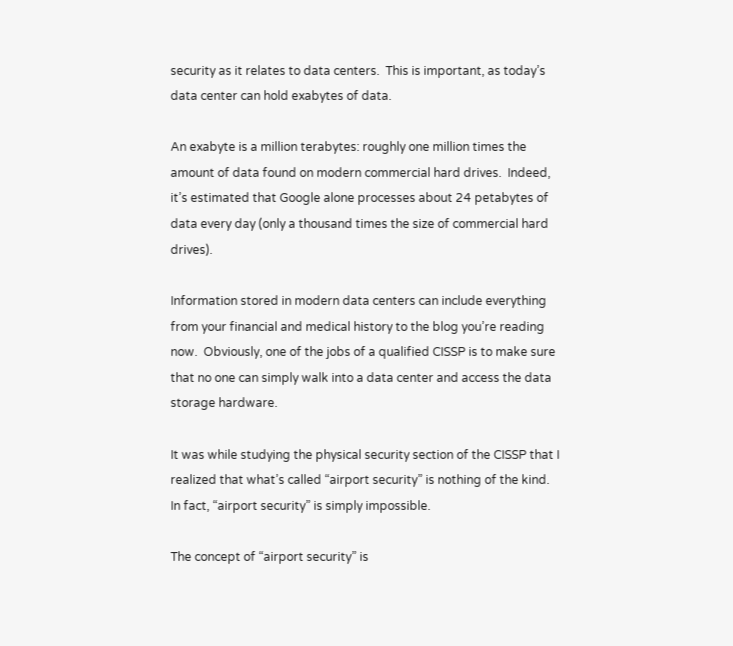security as it relates to data centers.  This is important, as today’s data center can hold exabytes of data.

An exabyte is a million terabytes: roughly one million times the amount of data found on modern commercial hard drives.  Indeed, it’s estimated that Google alone processes about 24 petabytes of data every day (only a thousand times the size of commercial hard drives).

Information stored in modern data centers can include everything from your financial and medical history to the blog you’re reading now.  Obviously, one of the jobs of a qualified CISSP is to make sure that no one can simply walk into a data center and access the data storage hardware.

It was while studying the physical security section of the CISSP that I realized that what’s called “airport security” is nothing of the kind.  In fact, “airport security” is simply impossible.

The concept of “airport security” is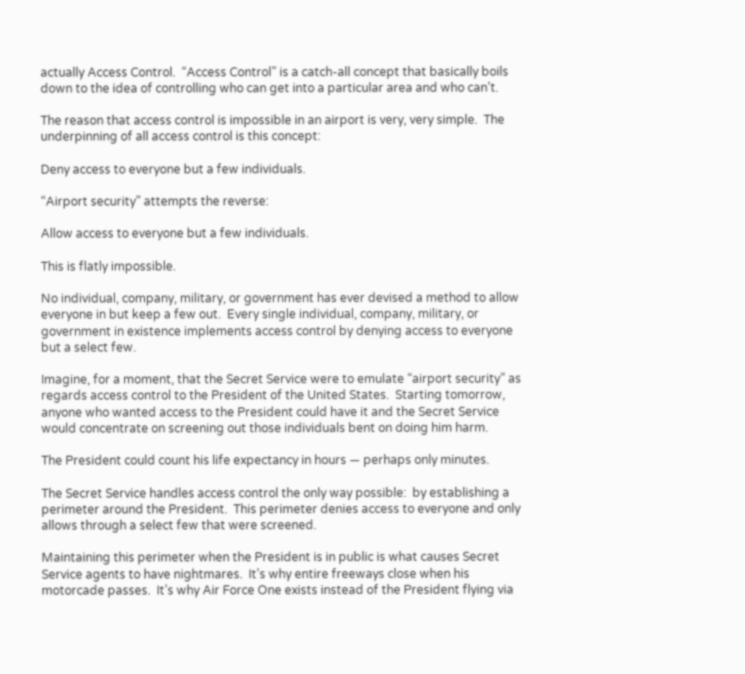actually Access Control.  “Access Control” is a catch-all concept that basically boils down to the idea of controlling who can get into a particular area and who can’t.

The reason that access control is impossible in an airport is very, very simple.  The underpinning of all access control is this concept:

Deny access to everyone but a few individuals.

“Airport security” attempts the reverse:

Allow access to everyone but a few individuals.

This is flatly impossible.

No individual, company, military, or government has ever devised a method to allow everyone in but keep a few out.  Every single individual, company, military, or government in existence implements access control by denying access to everyone but a select few.

Imagine, for a moment, that the Secret Service were to emulate “airport security” as regards access control to the President of the United States.  Starting tomorrow, anyone who wanted access to the President could have it and the Secret Service would concentrate on screening out those individuals bent on doing him harm.

The President could count his life expectancy in hours — perhaps only minutes.

The Secret Service handles access control the only way possible:  by establishing a perimeter around the President.  This perimeter denies access to everyone and only allows through a select few that were screened.

Maintaining this perimeter when the President is in public is what causes Secret Service agents to have nightmares.  It’s why entire freeways close when his motorcade passes.  It’s why Air Force One exists instead of the President flying via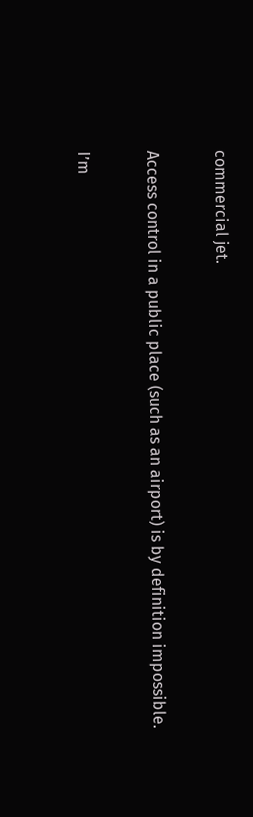commercial jet.

Access control in a public place (such as an airport) is by definition impossible.

I’m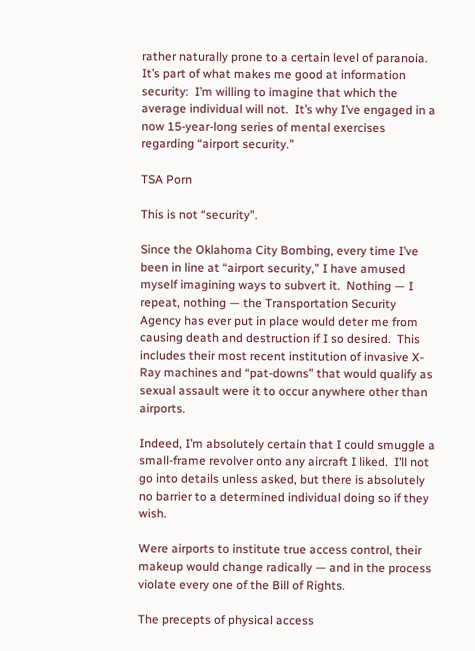rather naturally prone to a certain level of paranoia.  It’s part of what makes me good at information security:  I’m willing to imagine that which the average individual will not.  It’s why I’ve engaged in a now 15-year-long series of mental exercises regarding “airport security.”

TSA Porn

This is not “security”.

Since the Oklahoma City Bombing, every time I’ve been in line at “airport security,” I have amused myself imagining ways to subvert it.  Nothing — I repeat, nothing — the Transportation Security Agency has ever put in place would deter me from causing death and destruction if I so desired.  This includes their most recent institution of invasive X-Ray machines and “pat-downs” that would qualify as sexual assault were it to occur anywhere other than airports.

Indeed, I’m absolutely certain that I could smuggle a small-frame revolver onto any aircraft I liked.  I’ll not go into details unless asked, but there is absolutely no barrier to a determined individual doing so if they wish.

Were airports to institute true access control, their makeup would change radically — and in the process violate every one of the Bill of Rights.

The precepts of physical access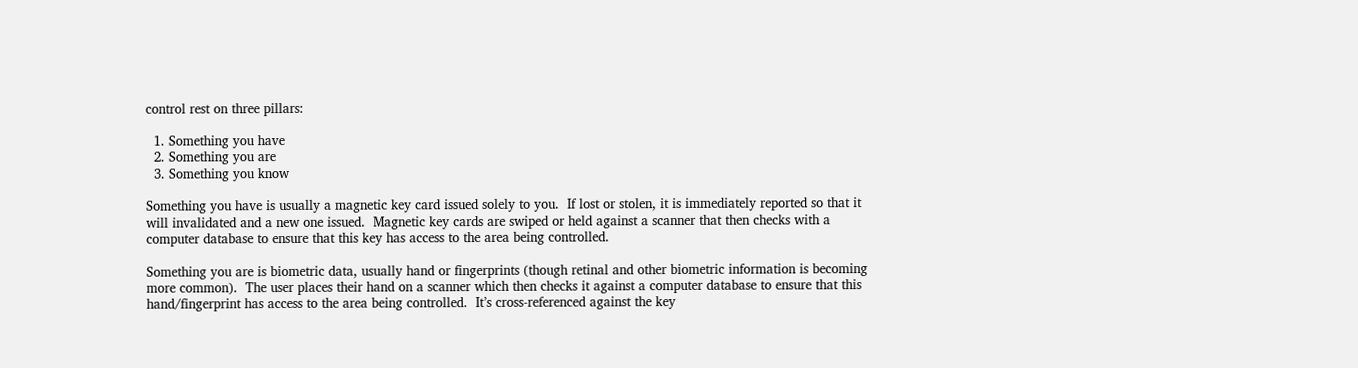control rest on three pillars:

  1. Something you have
  2. Something you are
  3. Something you know

Something you have is usually a magnetic key card issued solely to you.  If lost or stolen, it is immediately reported so that it will invalidated and a new one issued.  Magnetic key cards are swiped or held against a scanner that then checks with a computer database to ensure that this key has access to the area being controlled.

Something you are is biometric data, usually hand or fingerprints (though retinal and other biometric information is becoming more common).  The user places their hand on a scanner which then checks it against a computer database to ensure that this hand/fingerprint has access to the area being controlled.  It’s cross-referenced against the key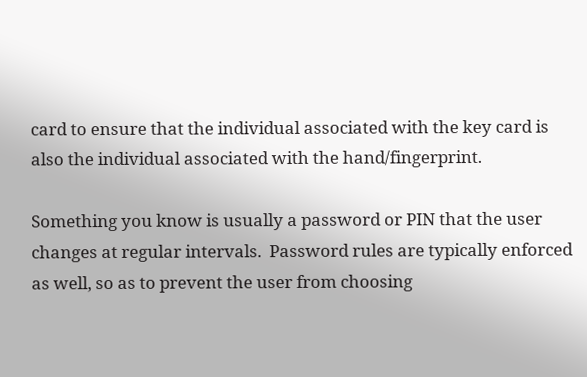card to ensure that the individual associated with the key card is also the individual associated with the hand/fingerprint.

Something you know is usually a password or PIN that the user changes at regular intervals.  Password rules are typically enforced as well, so as to prevent the user from choosing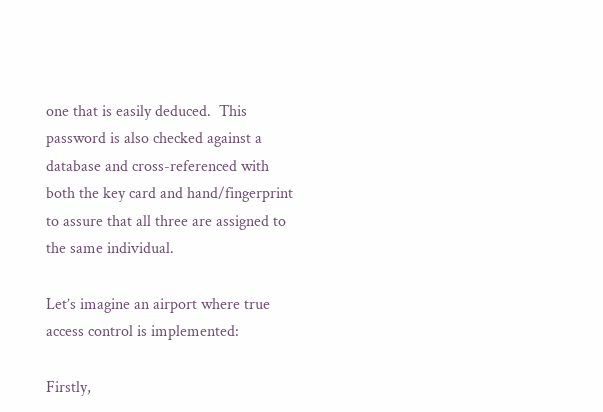one that is easily deduced.  This password is also checked against a database and cross-referenced with both the key card and hand/fingerprint to assure that all three are assigned to the same individual.

Let’s imagine an airport where true access control is implemented:

Firstly,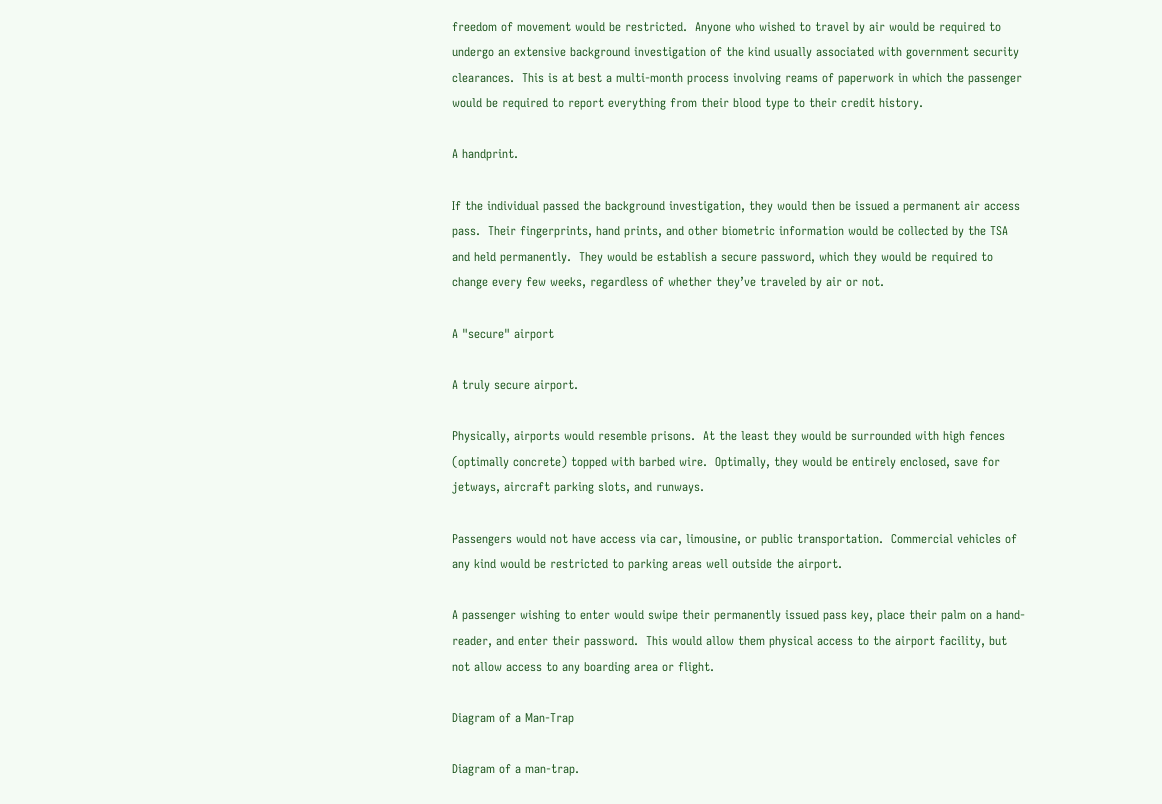freedom of movement would be restricted.  Anyone who wished to travel by air would be required to undergo an extensive background investigation of the kind usually associated with government security clearances.  This is at best a multi-month process involving reams of paperwork in which the passenger would be required to report everything from their blood type to their credit history.

A handprint.

If the individual passed the background investigation, they would then be issued a permanent air access pass.  Their fingerprints, hand prints, and other biometric information would be collected by the TSA and held permanently.  They would be establish a secure password, which they would be required to change every few weeks, regardless of whether they’ve traveled by air or not.

A "secure" airport

A truly secure airport.

Physically, airports would resemble prisons.  At the least they would be surrounded with high fences (optimally concrete) topped with barbed wire.  Optimally, they would be entirely enclosed, save for jetways, aircraft parking slots, and runways.

Passengers would not have access via car, limousine, or public transportation.  Commercial vehicles of any kind would be restricted to parking areas well outside the airport.

A passenger wishing to enter would swipe their permanently issued pass key, place their palm on a hand-reader, and enter their password.  This would allow them physical access to the airport facility, but not allow access to any boarding area or flight.

Diagram of a Man-Trap

Diagram of a man-trap.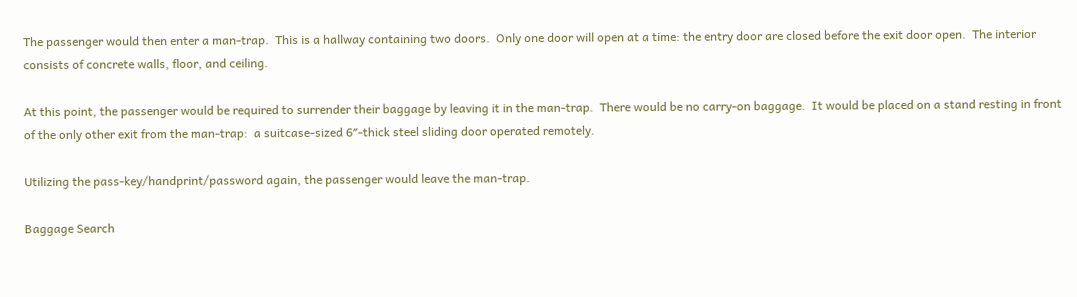The passenger would then enter a man-trap.  This is a hallway containing two doors.  Only one door will open at a time: the entry door are closed before the exit door open.  The interior consists of concrete walls, floor, and ceiling.

At this point, the passenger would be required to surrender their baggage by leaving it in the man-trap.  There would be no carry-on baggage.  It would be placed on a stand resting in front of the only other exit from the man-trap:  a suitcase-sized 6″-thick steel sliding door operated remotely.

Utilizing the pass-key/handprint/password again, the passenger would leave the man-trap.

Baggage Search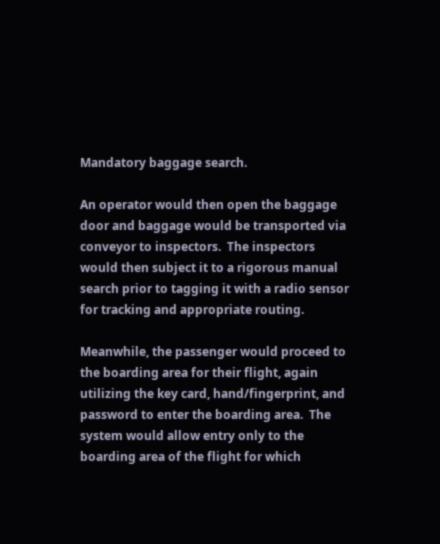Mandatory baggage search.

An operator would then open the baggage door and baggage would be transported via conveyor to inspectors.  The inspectors would then subject it to a rigorous manual search prior to tagging it with a radio sensor for tracking and appropriate routing.

Meanwhile, the passenger would proceed to the boarding area for their flight, again utilizing the key card, hand/fingerprint, and password to enter the boarding area.  The system would allow entry only to the boarding area of the flight for which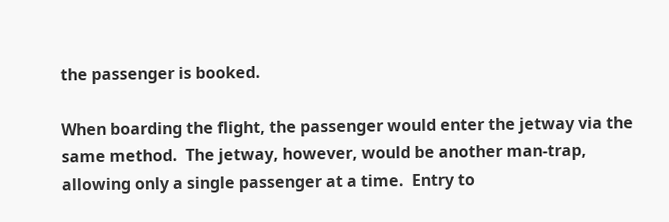the passenger is booked.

When boarding the flight, the passenger would enter the jetway via the same method.  The jetway, however, would be another man-trap, allowing only a single passenger at a time.  Entry to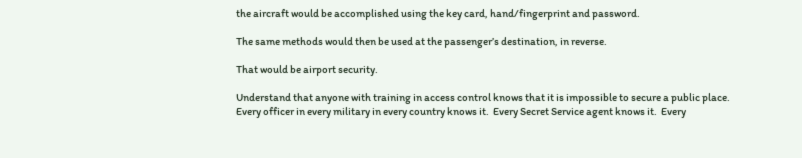the aircraft would be accomplished using the key card, hand/fingerprint and password.

The same methods would then be used at the passenger’s destination, in reverse.

That would be airport security.

Understand that anyone with training in access control knows that it is impossible to secure a public place.  Every officer in every military in every country knows it.  Every Secret Service agent knows it.  Every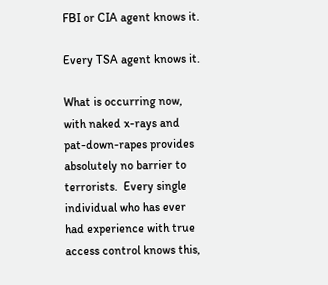FBI or CIA agent knows it.

Every TSA agent knows it.

What is occurring now, with naked x-rays and pat-down-rapes provides absolutely no barrier to terrorists.  Every single individual who has ever had experience with true access control knows this,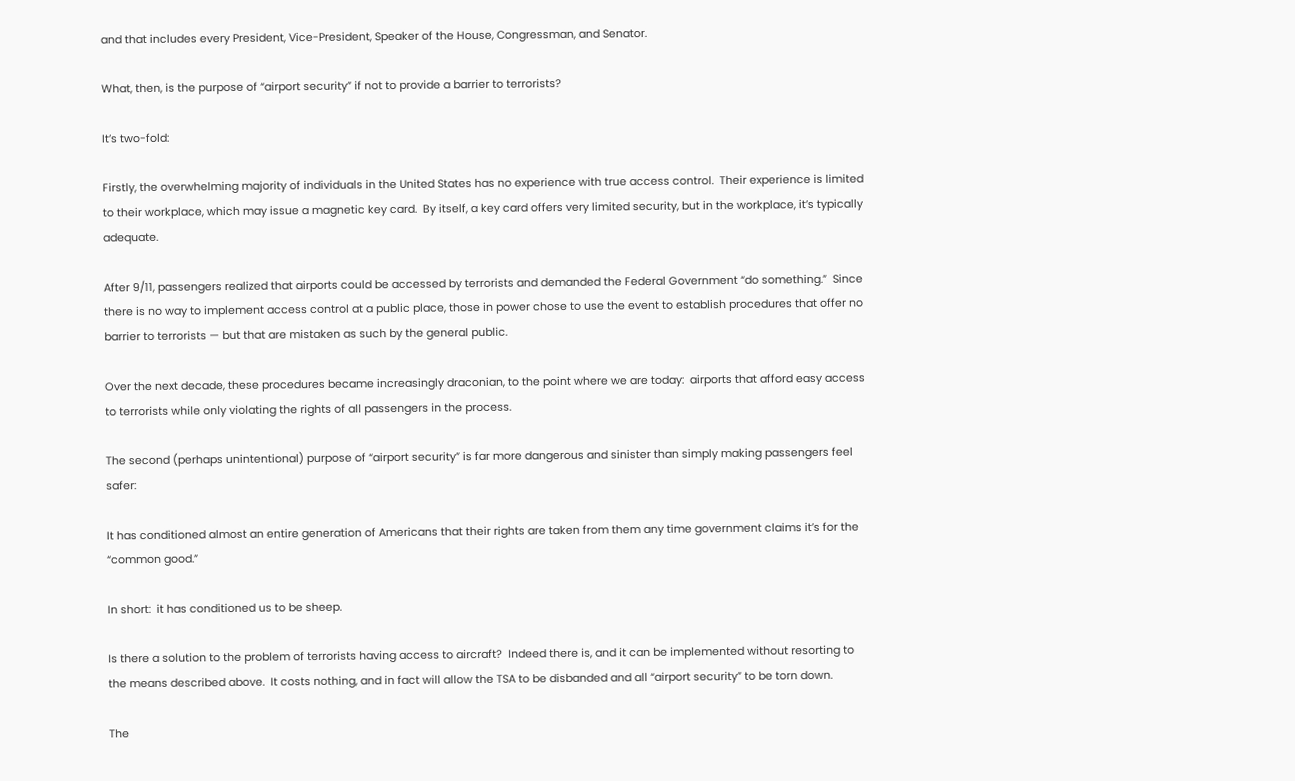and that includes every President, Vice-President, Speaker of the House, Congressman, and Senator.

What, then, is the purpose of “airport security” if not to provide a barrier to terrorists?

It’s two-fold:

Firstly, the overwhelming majority of individuals in the United States has no experience with true access control.  Their experience is limited to their workplace, which may issue a magnetic key card.  By itself, a key card offers very limited security, but in the workplace, it’s typically adequate.

After 9/11, passengers realized that airports could be accessed by terrorists and demanded the Federal Government “do something.”  Since there is no way to implement access control at a public place, those in power chose to use the event to establish procedures that offer no barrier to terrorists — but that are mistaken as such by the general public.

Over the next decade, these procedures became increasingly draconian, to the point where we are today:  airports that afford easy access to terrorists while only violating the rights of all passengers in the process.

The second (perhaps unintentional) purpose of “airport security” is far more dangerous and sinister than simply making passengers feel safer:

It has conditioned almost an entire generation of Americans that their rights are taken from them any time government claims it’s for the “common good.”

In short:  it has conditioned us to be sheep.

Is there a solution to the problem of terrorists having access to aircraft?  Indeed there is, and it can be implemented without resorting to the means described above.  It costs nothing, and in fact will allow the TSA to be disbanded and all “airport security” to be torn down.

The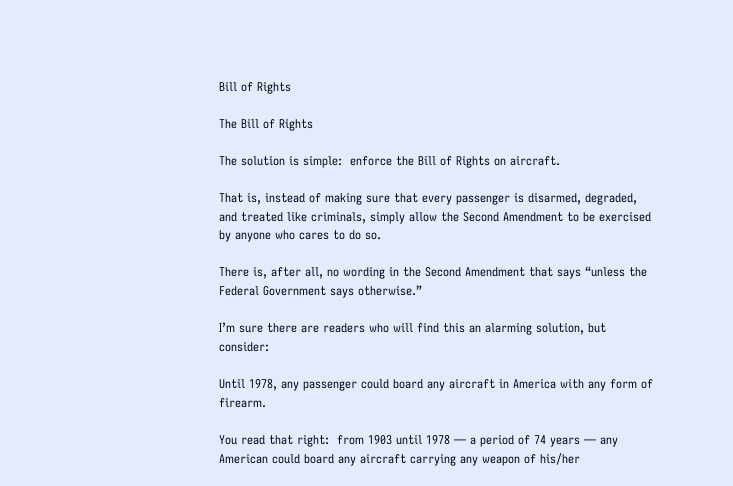Bill of Rights

The Bill of Rights

The solution is simple:  enforce the Bill of Rights on aircraft.

That is, instead of making sure that every passenger is disarmed, degraded, and treated like criminals, simply allow the Second Amendment to be exercised by anyone who cares to do so.

There is, after all, no wording in the Second Amendment that says “unless the Federal Government says otherwise.”

I’m sure there are readers who will find this an alarming solution, but consider:

Until 1978, any passenger could board any aircraft in America with any form of firearm.

You read that right:  from 1903 until 1978 — a period of 74 years — any American could board any aircraft carrying any weapon of his/her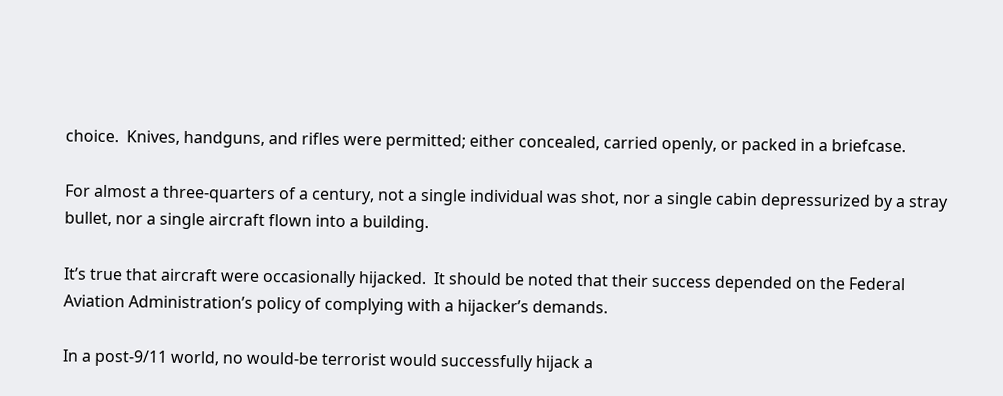choice.  Knives, handguns, and rifles were permitted; either concealed, carried openly, or packed in a briefcase.

For almost a three-quarters of a century, not a single individual was shot, nor a single cabin depressurized by a stray bullet, nor a single aircraft flown into a building.

It’s true that aircraft were occasionally hijacked.  It should be noted that their success depended on the Federal Aviation Administration’s policy of complying with a hijacker’s demands.

In a post-9/11 world, no would-be terrorist would successfully hijack a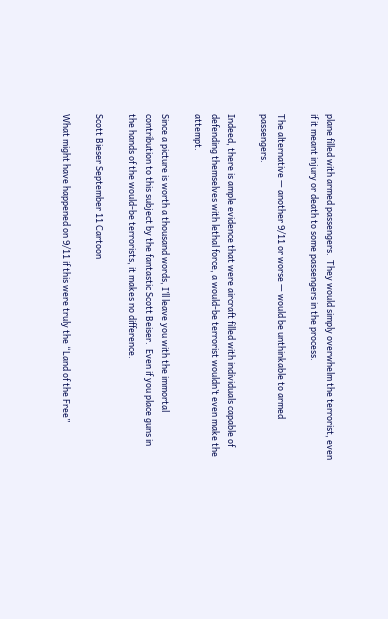plane filled with armed passengers.  They would simply overwhelm the terrorist, even if it meant injury or death to some passengers in the process.

The alternative — another 9/11 or worse — would be unthinkable to armed passengers.

Indeed, there is ample evidence that were aircraft filled with individuals capable of defending themselves with lethal force, a would-be terrorist wouldn’t even make the attempt.

Since a picture is worth a thousand words, I’ll leave you with the immortal contribution to this subject by the fantastic Scott Beiser.  Even if you place guns in the hands of the would-be terrorists, it makes no difference.

Scott Bieser September 11 Cartoon

What might have happened on 9/11 if this were truly the “Land of the Free”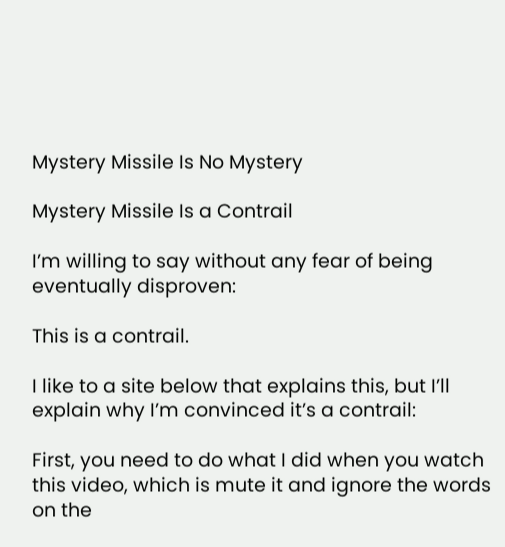Mystery Missile Is No Mystery

Mystery Missile Is a Contrail

I’m willing to say without any fear of being eventually disproven:

This is a contrail.

I like to a site below that explains this, but I’ll explain why I’m convinced it’s a contrail:

First, you need to do what I did when you watch this video, which is mute it and ignore the words on the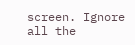screen. Ignore all the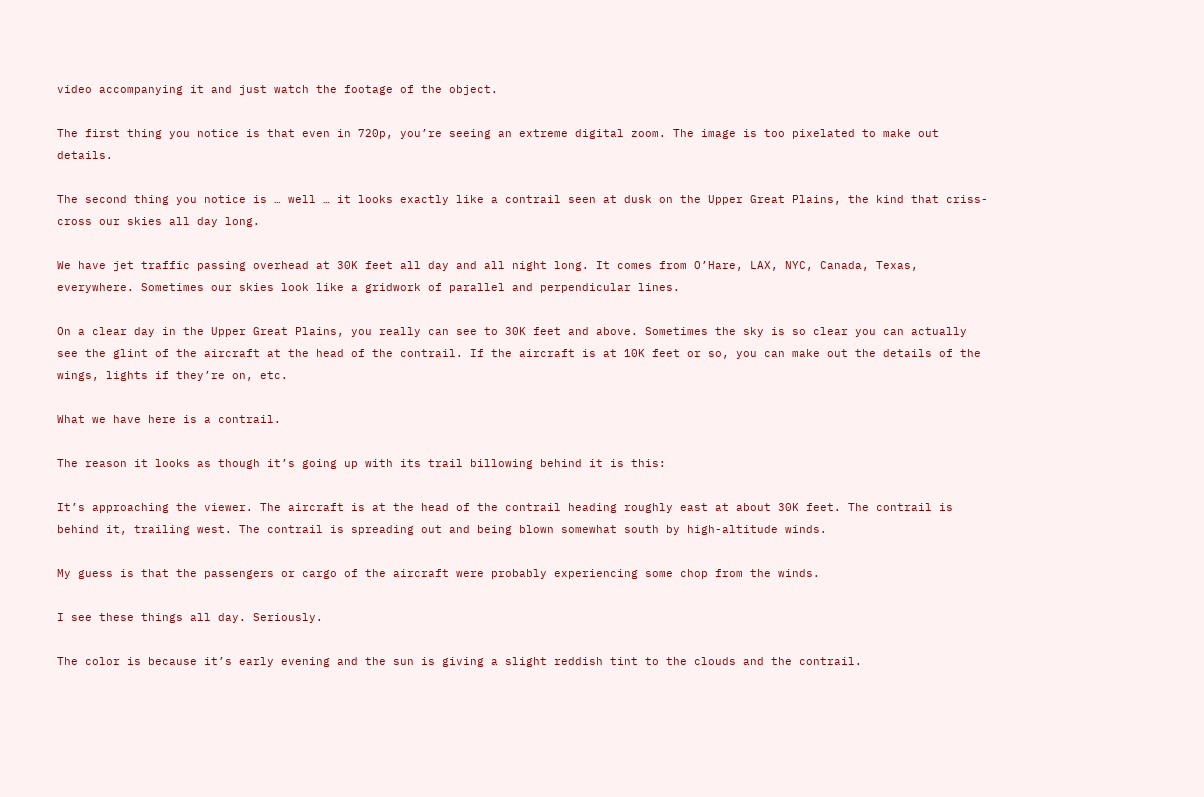video accompanying it and just watch the footage of the object.

The first thing you notice is that even in 720p, you’re seeing an extreme digital zoom. The image is too pixelated to make out details.

The second thing you notice is … well … it looks exactly like a contrail seen at dusk on the Upper Great Plains, the kind that criss-cross our skies all day long.

We have jet traffic passing overhead at 30K feet all day and all night long. It comes from O’Hare, LAX, NYC, Canada, Texas, everywhere. Sometimes our skies look like a gridwork of parallel and perpendicular lines.

On a clear day in the Upper Great Plains, you really can see to 30K feet and above. Sometimes the sky is so clear you can actually see the glint of the aircraft at the head of the contrail. If the aircraft is at 10K feet or so, you can make out the details of the wings, lights if they’re on, etc.

What we have here is a contrail.

The reason it looks as though it’s going up with its trail billowing behind it is this:

It’s approaching the viewer. The aircraft is at the head of the contrail heading roughly east at about 30K feet. The contrail is behind it, trailing west. The contrail is spreading out and being blown somewhat south by high-altitude winds.

My guess is that the passengers or cargo of the aircraft were probably experiencing some chop from the winds.

I see these things all day. Seriously.

The color is because it’s early evening and the sun is giving a slight reddish tint to the clouds and the contrail.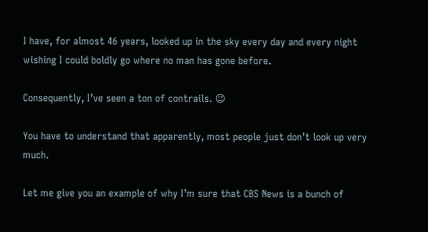I have, for almost 46 years, looked up in the sky every day and every night wishing I could boldly go where no man has gone before.

Consequently, I’ve seen a ton of contrails. 😉

You have to understand that apparently, most people just don’t look up very much.

Let me give you an example of why I’m sure that CBS News is a bunch of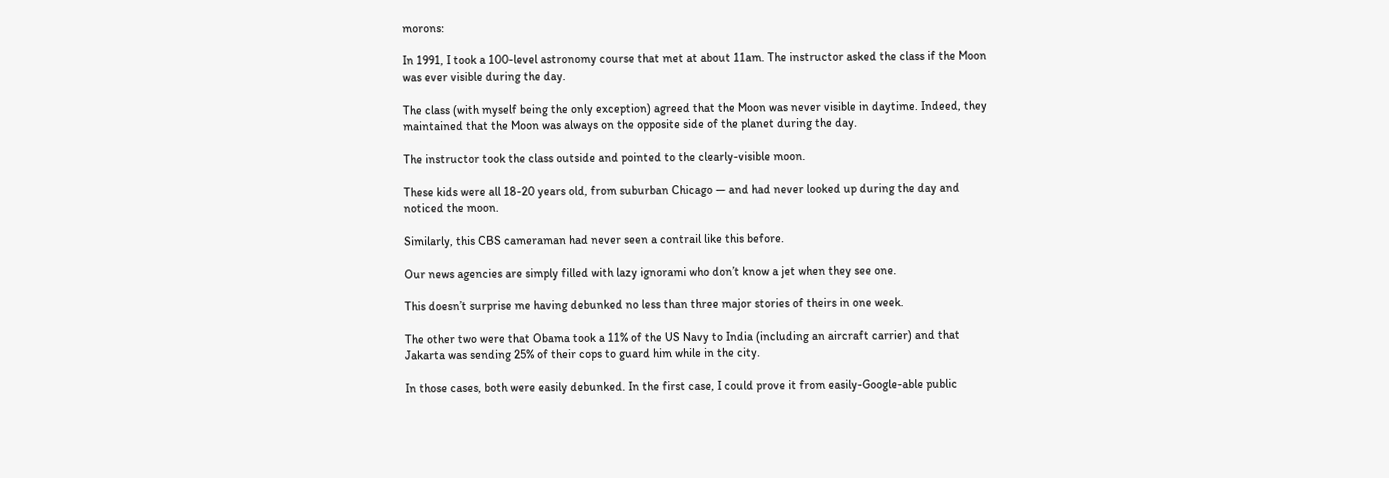morons:

In 1991, I took a 100-level astronomy course that met at about 11am. The instructor asked the class if the Moon was ever visible during the day.

The class (with myself being the only exception) agreed that the Moon was never visible in daytime. Indeed, they maintained that the Moon was always on the opposite side of the planet during the day.

The instructor took the class outside and pointed to the clearly-visible moon.

These kids were all 18-20 years old, from suburban Chicago — and had never looked up during the day and noticed the moon.

Similarly, this CBS cameraman had never seen a contrail like this before.

Our news agencies are simply filled with lazy ignorami who don’t know a jet when they see one.

This doesn’t surprise me having debunked no less than three major stories of theirs in one week.

The other two were that Obama took a 11% of the US Navy to India (including an aircraft carrier) and that Jakarta was sending 25% of their cops to guard him while in the city.

In those cases, both were easily debunked. In the first case, I could prove it from easily-Google-able public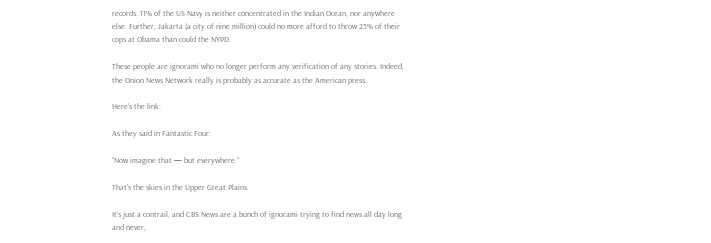records. 11% of the US Navy is neither concentrated in the Indian Ocean, nor anywhere else. Further, Jakarta (a city of nine million) could no more afford to throw 25% of their cops at Obama than could the NYPD.

These people are ignorami who no longer perform any verification of any stories. Indeed, the Onion News Network really is probably as accurate as the American press.

Here’s the link:

As they said in Fantastic Four:

“Now imagine that — but everywhere.”

That’s the skies in the Upper Great Plains.

It’s just a contrail, and CBS News are a bunch of ignorami trying to find news all day long and never,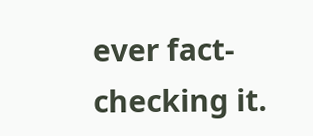ever fact-checking it.